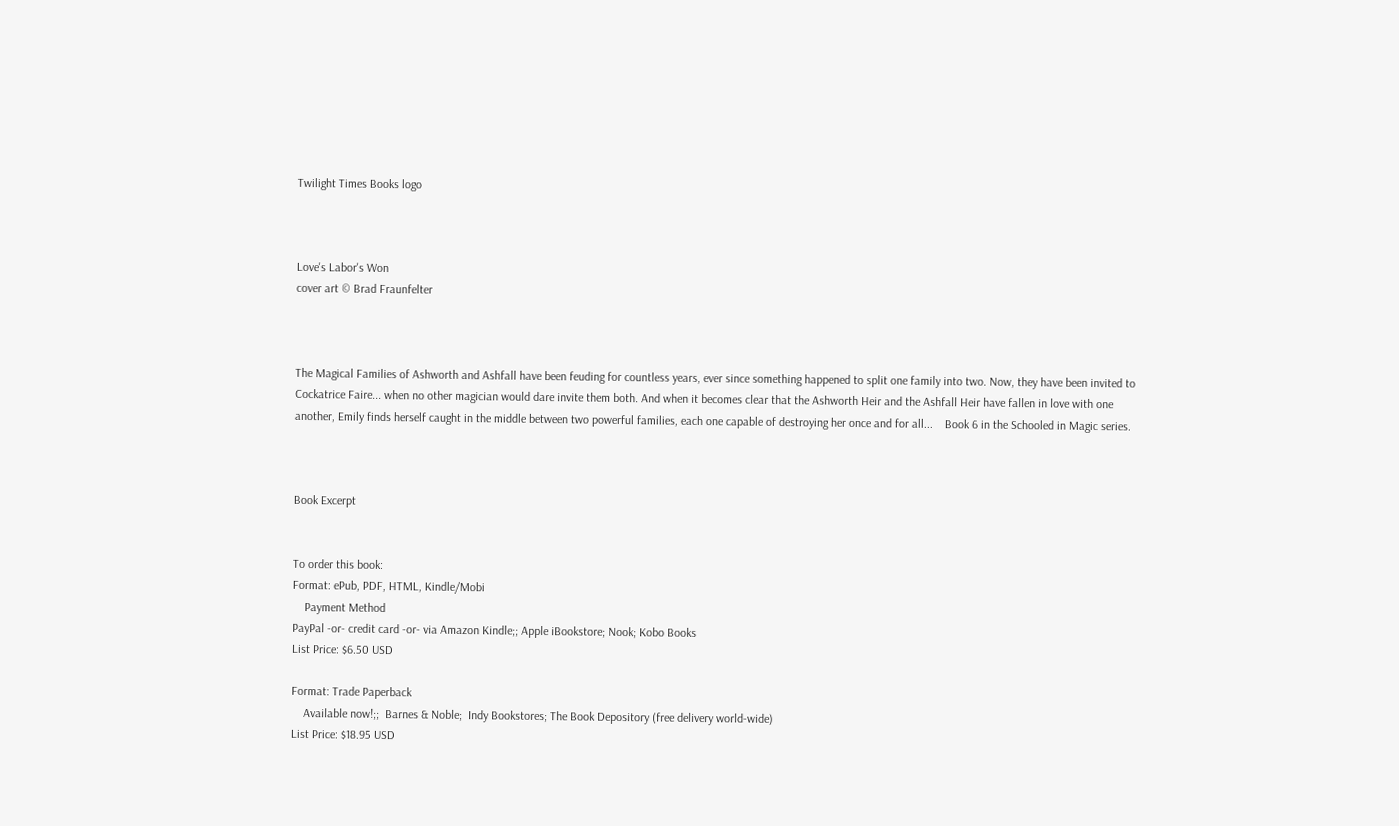Twilight Times Books logo



Love's Labor's Won
cover art © Brad Fraunfelter



The Magical Families of Ashworth and Ashfall have been feuding for countless years, ever since something happened to split one family into two. Now, they have been invited to Cockatrice Faire... when no other magician would dare invite them both. And when it becomes clear that the Ashworth Heir and the Ashfall Heir have fallen in love with one another, Emily finds herself caught in the middle between two powerful families, each one capable of destroying her once and for all...    Book 6 in the Schooled in Magic series.



Book Excerpt


To order this book:
Format: ePub, PDF, HTML, Kindle/Mobi
    Payment Method
PayPal -or- credit card -or- via Amazon Kindle;; Apple iBookstore; Nook; Kobo Books
List Price: $6.50 USD

Format: Trade Paperback
    Available now!;;  Barnes & Noble;  Indy Bookstores; The Book Depository (free delivery world-wide)
List Price: $18.95 USD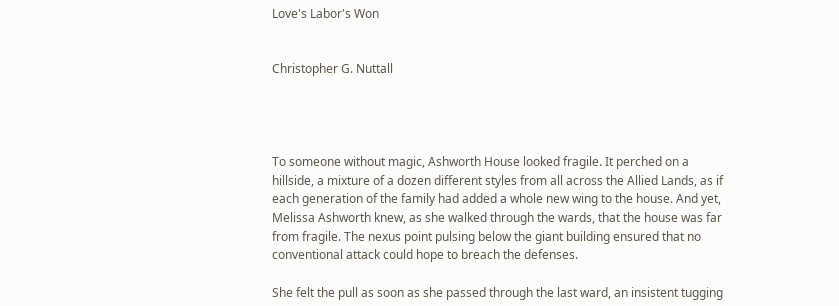Love's Labor's Won


Christopher G. Nuttall




To someone without magic, Ashworth House looked fragile. It perched on a hillside, a mixture of a dozen different styles from all across the Allied Lands, as if each generation of the family had added a whole new wing to the house. And yet, Melissa Ashworth knew, as she walked through the wards, that the house was far from fragile. The nexus point pulsing below the giant building ensured that no conventional attack could hope to breach the defenses.

She felt the pull as soon as she passed through the last ward, an insistent tugging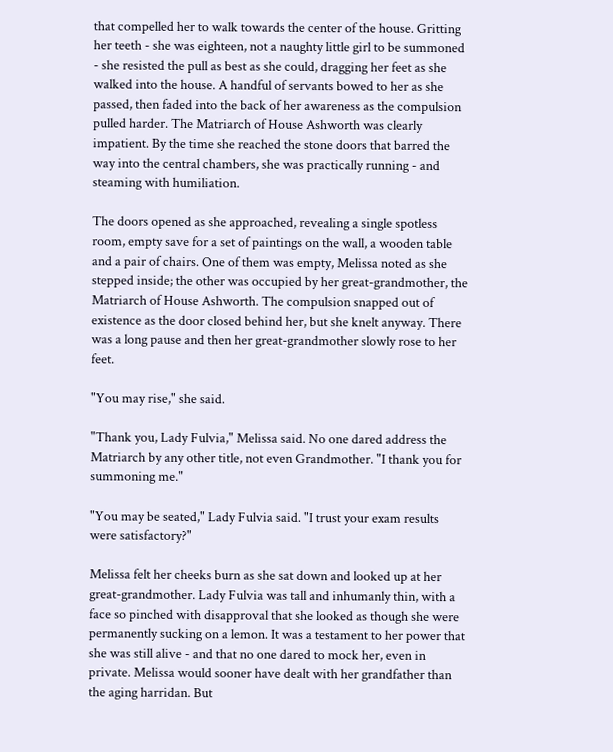that compelled her to walk towards the center of the house. Gritting her teeth - she was eighteen, not a naughty little girl to be summoned - she resisted the pull as best as she could, dragging her feet as she walked into the house. A handful of servants bowed to her as she passed, then faded into the back of her awareness as the compulsion pulled harder. The Matriarch of House Ashworth was clearly impatient. By the time she reached the stone doors that barred the way into the central chambers, she was practically running - and steaming with humiliation.

The doors opened as she approached, revealing a single spotless room, empty save for a set of paintings on the wall, a wooden table and a pair of chairs. One of them was empty, Melissa noted as she stepped inside; the other was occupied by her great-grandmother, the Matriarch of House Ashworth. The compulsion snapped out of existence as the door closed behind her, but she knelt anyway. There was a long pause and then her great-grandmother slowly rose to her feet.

"You may rise," she said.

"Thank you, Lady Fulvia," Melissa said. No one dared address the Matriarch by any other title, not even Grandmother. "I thank you for summoning me."

"You may be seated," Lady Fulvia said. "I trust your exam results were satisfactory?"

Melissa felt her cheeks burn as she sat down and looked up at her great-grandmother. Lady Fulvia was tall and inhumanly thin, with a face so pinched with disapproval that she looked as though she were permanently sucking on a lemon. It was a testament to her power that she was still alive - and that no one dared to mock her, even in private. Melissa would sooner have dealt with her grandfather than the aging harridan. But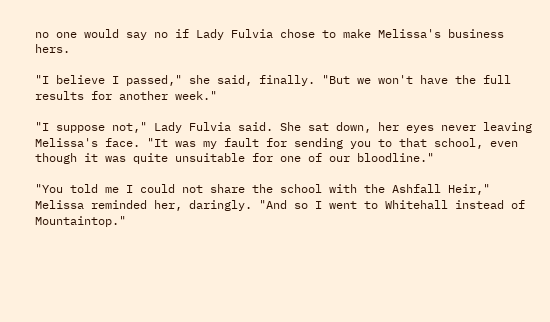no one would say no if Lady Fulvia chose to make Melissa's business hers.

"I believe I passed," she said, finally. "But we won't have the full results for another week."

"I suppose not," Lady Fulvia said. She sat down, her eyes never leaving Melissa's face. "It was my fault for sending you to that school, even though it was quite unsuitable for one of our bloodline."

"You told me I could not share the school with the Ashfall Heir," Melissa reminded her, daringly. "And so I went to Whitehall instead of Mountaintop."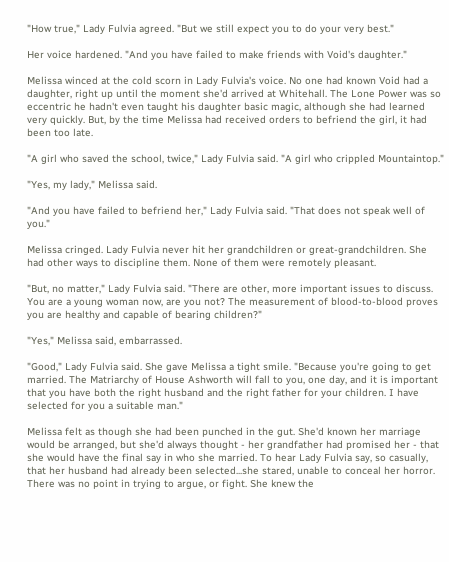"How true," Lady Fulvia agreed. "But we still expect you to do your very best."

Her voice hardened. "And you have failed to make friends with Void's daughter."

Melissa winced at the cold scorn in Lady Fulvia's voice. No one had known Void had a daughter, right up until the moment she'd arrived at Whitehall. The Lone Power was so eccentric he hadn't even taught his daughter basic magic, although she had learned very quickly. But, by the time Melissa had received orders to befriend the girl, it had been too late.

"A girl who saved the school, twice," Lady Fulvia said. "A girl who crippled Mountaintop."

"Yes, my lady," Melissa said.

"And you have failed to befriend her," Lady Fulvia said. "That does not speak well of you."

Melissa cringed. Lady Fulvia never hit her grandchildren or great-grandchildren. She had other ways to discipline them. None of them were remotely pleasant.

"But, no matter," Lady Fulvia said. "There are other, more important issues to discuss. You are a young woman now, are you not? The measurement of blood-to-blood proves you are healthy and capable of bearing children?"

"Yes," Melissa said, embarrassed.

"Good," Lady Fulvia said. She gave Melissa a tight smile. "Because you're going to get married. The Matriarchy of House Ashworth will fall to you, one day, and it is important that you have both the right husband and the right father for your children. I have selected for you a suitable man."

Melissa felt as though she had been punched in the gut. She'd known her marriage would be arranged, but she'd always thought - her grandfather had promised her - that she would have the final say in who she married. To hear Lady Fulvia say, so casually, that her husband had already been selected...she stared, unable to conceal her horror. There was no point in trying to argue, or fight. She knew the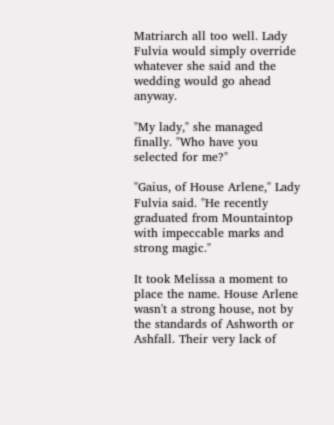Matriarch all too well. Lady Fulvia would simply override whatever she said and the wedding would go ahead anyway.

"My lady," she managed finally. "Who have you selected for me?"

"Gaius, of House Arlene," Lady Fulvia said. "He recently graduated from Mountaintop with impeccable marks and strong magic."

It took Melissa a moment to place the name. House Arlene wasn't a strong house, not by the standards of Ashworth or Ashfall. Their very lack of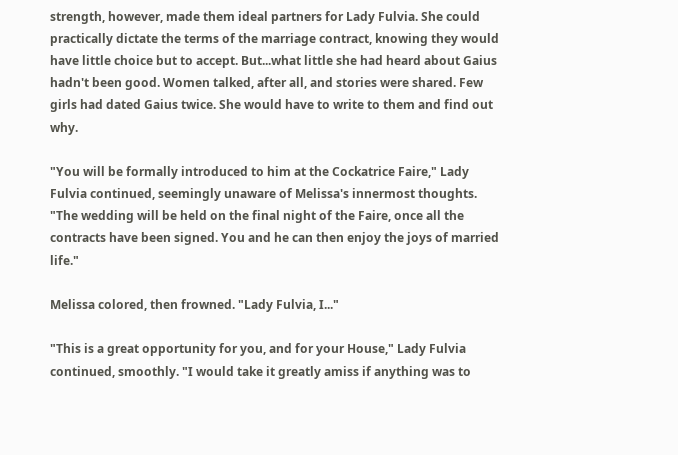strength, however, made them ideal partners for Lady Fulvia. She could practically dictate the terms of the marriage contract, knowing they would have little choice but to accept. But...what little she had heard about Gaius hadn't been good. Women talked, after all, and stories were shared. Few girls had dated Gaius twice. She would have to write to them and find out why.

"You will be formally introduced to him at the Cockatrice Faire," Lady Fulvia continued, seemingly unaware of Melissa's innermost thoughts. "The wedding will be held on the final night of the Faire, once all the contracts have been signed. You and he can then enjoy the joys of married life."

Melissa colored, then frowned. "Lady Fulvia, I..."

"This is a great opportunity for you, and for your House," Lady Fulvia continued, smoothly. "I would take it greatly amiss if anything was to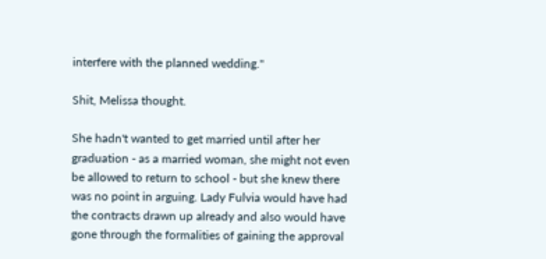interfere with the planned wedding."

Shit, Melissa thought.

She hadn't wanted to get married until after her graduation - as a married woman, she might not even be allowed to return to school - but she knew there was no point in arguing. Lady Fulvia would have had the contracts drawn up already and also would have gone through the formalities of gaining the approval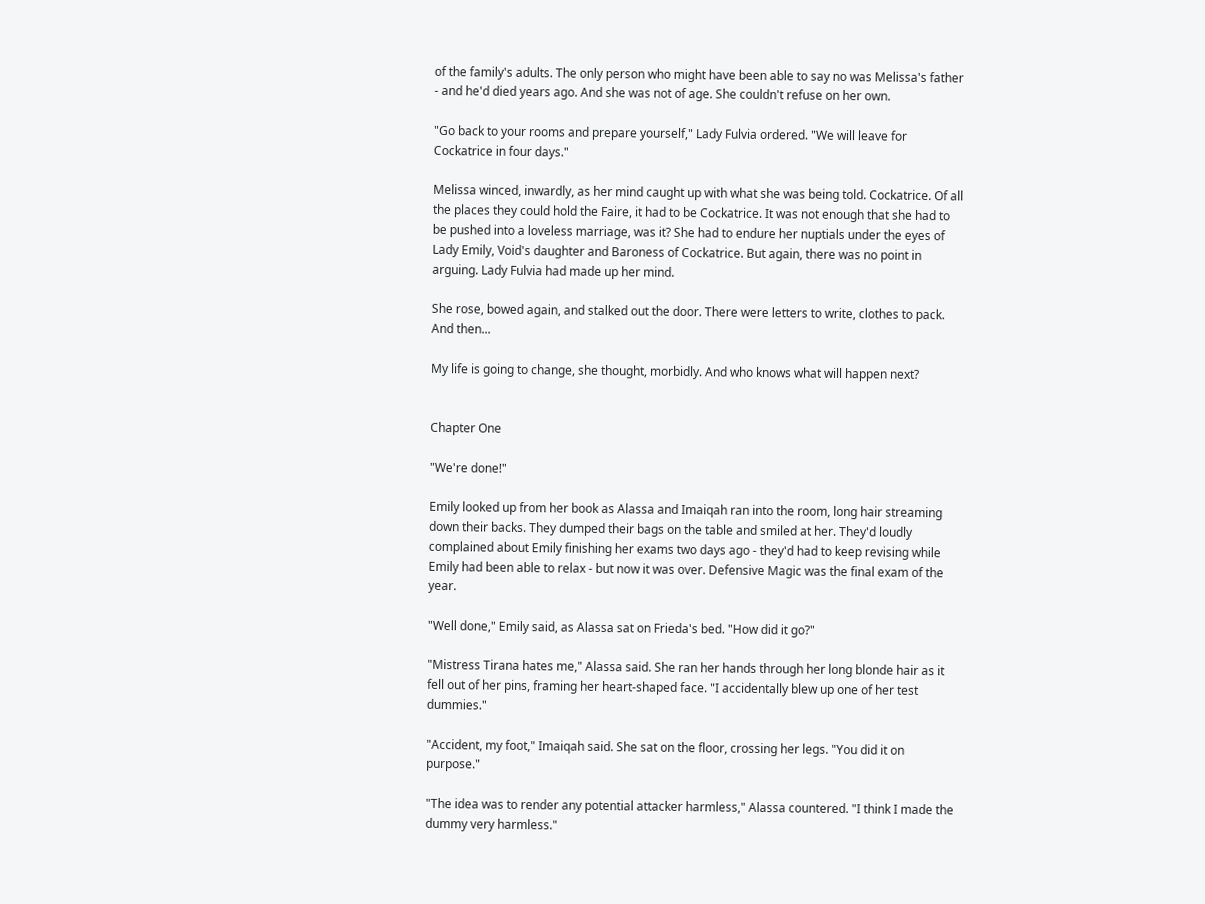of the family's adults. The only person who might have been able to say no was Melissa's father - and he'd died years ago. And she was not of age. She couldn't refuse on her own.

"Go back to your rooms and prepare yourself," Lady Fulvia ordered. "We will leave for Cockatrice in four days."

Melissa winced, inwardly, as her mind caught up with what she was being told. Cockatrice. Of all the places they could hold the Faire, it had to be Cockatrice. It was not enough that she had to be pushed into a loveless marriage, was it? She had to endure her nuptials under the eyes of Lady Emily, Void's daughter and Baroness of Cockatrice. But again, there was no point in arguing. Lady Fulvia had made up her mind.

She rose, bowed again, and stalked out the door. There were letters to write, clothes to pack. And then...

My life is going to change, she thought, morbidly. And who knows what will happen next?


Chapter One

"We're done!"

Emily looked up from her book as Alassa and Imaiqah ran into the room, long hair streaming down their backs. They dumped their bags on the table and smiled at her. They'd loudly complained about Emily finishing her exams two days ago - they'd had to keep revising while Emily had been able to relax - but now it was over. Defensive Magic was the final exam of the year.

"Well done," Emily said, as Alassa sat on Frieda's bed. "How did it go?"

"Mistress Tirana hates me," Alassa said. She ran her hands through her long blonde hair as it fell out of her pins, framing her heart-shaped face. "I accidentally blew up one of her test dummies."

"Accident, my foot," Imaiqah said. She sat on the floor, crossing her legs. "You did it on purpose."

"The idea was to render any potential attacker harmless," Alassa countered. "I think I made the dummy very harmless."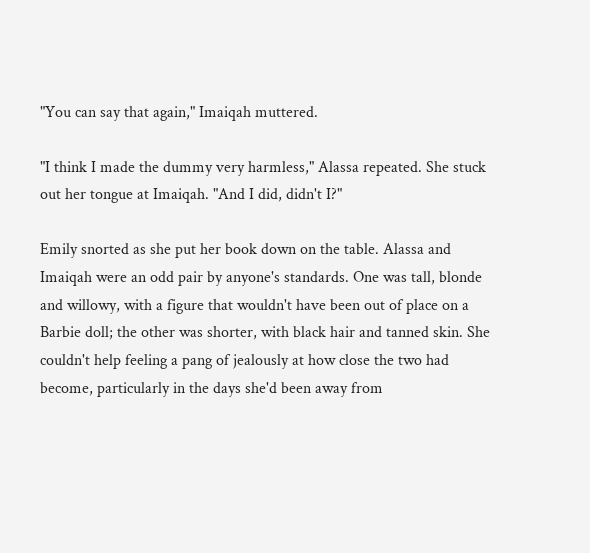"You can say that again," Imaiqah muttered.

"I think I made the dummy very harmless," Alassa repeated. She stuck out her tongue at Imaiqah. "And I did, didn't I?"

Emily snorted as she put her book down on the table. Alassa and Imaiqah were an odd pair by anyone's standards. One was tall, blonde and willowy, with a figure that wouldn't have been out of place on a Barbie doll; the other was shorter, with black hair and tanned skin. She couldn't help feeling a pang of jealously at how close the two had become, particularly in the days she'd been away from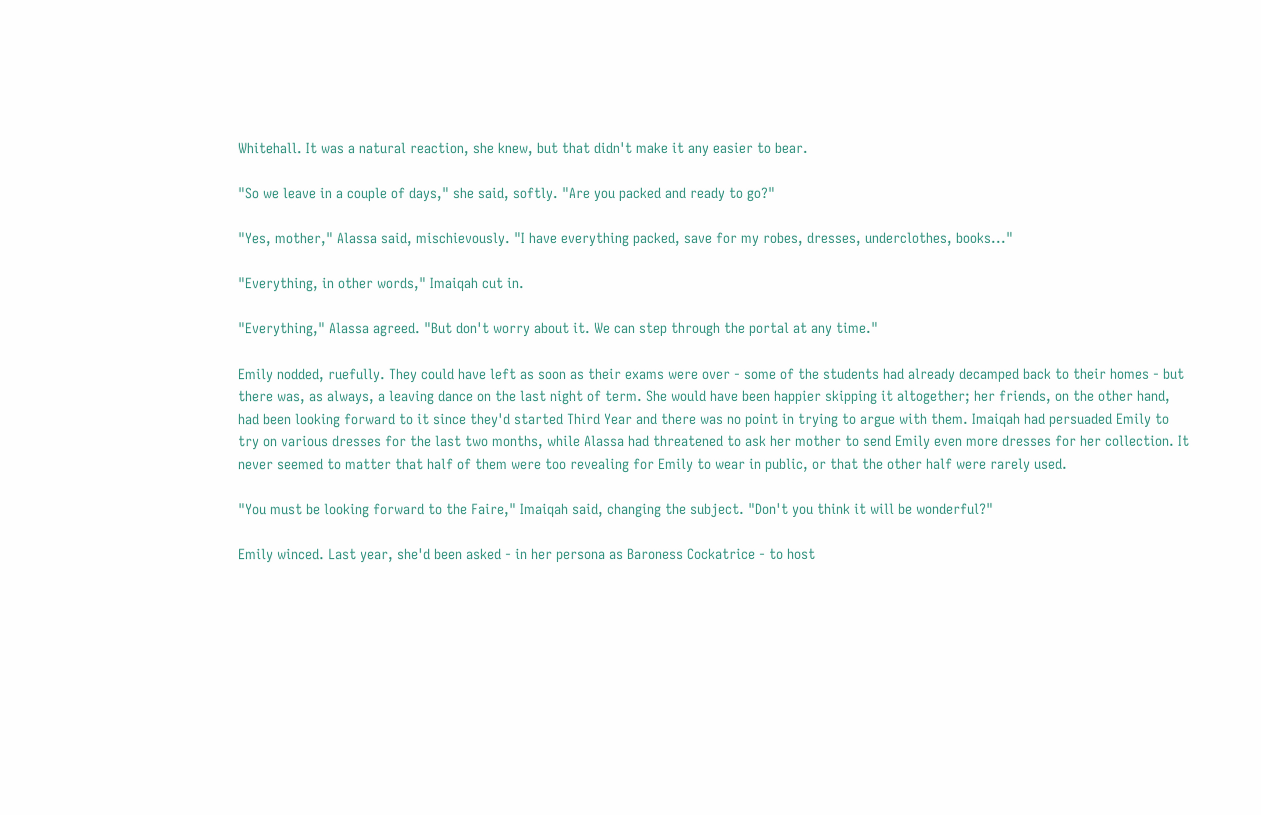Whitehall. It was a natural reaction, she knew, but that didn't make it any easier to bear.

"So we leave in a couple of days," she said, softly. "Are you packed and ready to go?"

"Yes, mother," Alassa said, mischievously. "I have everything packed, save for my robes, dresses, underclothes, books..."

"Everything, in other words," Imaiqah cut in.

"Everything," Alassa agreed. "But don't worry about it. We can step through the portal at any time."

Emily nodded, ruefully. They could have left as soon as their exams were over - some of the students had already decamped back to their homes - but there was, as always, a leaving dance on the last night of term. She would have been happier skipping it altogether; her friends, on the other hand, had been looking forward to it since they'd started Third Year and there was no point in trying to argue with them. Imaiqah had persuaded Emily to try on various dresses for the last two months, while Alassa had threatened to ask her mother to send Emily even more dresses for her collection. It never seemed to matter that half of them were too revealing for Emily to wear in public, or that the other half were rarely used.

"You must be looking forward to the Faire," Imaiqah said, changing the subject. "Don't you think it will be wonderful?"

Emily winced. Last year, she'd been asked - in her persona as Baroness Cockatrice - to host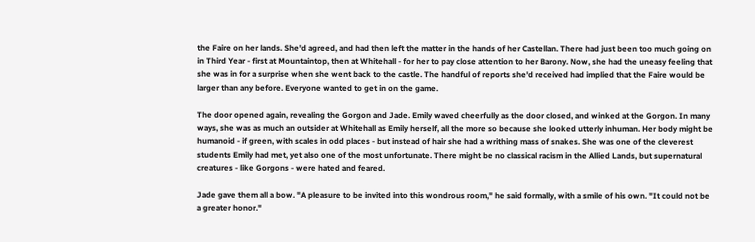the Faire on her lands. She'd agreed, and had then left the matter in the hands of her Castellan. There had just been too much going on in Third Year - first at Mountaintop, then at Whitehall - for her to pay close attention to her Barony. Now, she had the uneasy feeling that she was in for a surprise when she went back to the castle. The handful of reports she'd received had implied that the Faire would be larger than any before. Everyone wanted to get in on the game.

The door opened again, revealing the Gorgon and Jade. Emily waved cheerfully as the door closed, and winked at the Gorgon. In many ways, she was as much an outsider at Whitehall as Emily herself, all the more so because she looked utterly inhuman. Her body might be humanoid - if green, with scales in odd places - but instead of hair she had a writhing mass of snakes. She was one of the cleverest students Emily had met, yet also one of the most unfortunate. There might be no classical racism in the Allied Lands, but supernatural creatures - like Gorgons - were hated and feared.

Jade gave them all a bow. "A pleasure to be invited into this wondrous room," he said formally, with a smile of his own. "It could not be a greater honor."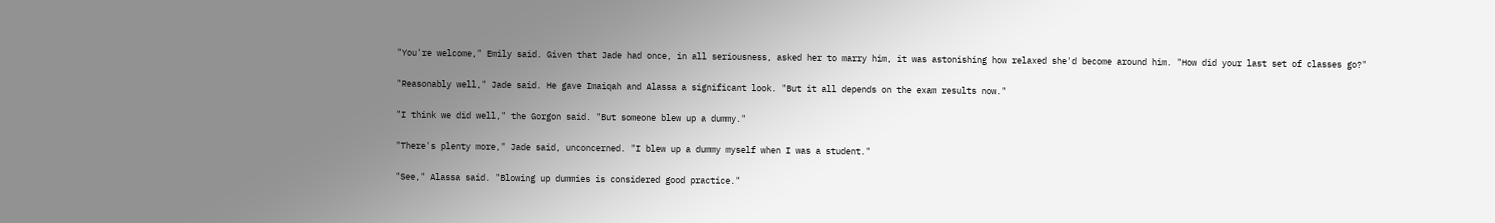"You're welcome," Emily said. Given that Jade had once, in all seriousness, asked her to marry him, it was astonishing how relaxed she'd become around him. "How did your last set of classes go?"

"Reasonably well," Jade said. He gave Imaiqah and Alassa a significant look. "But it all depends on the exam results now."

"I think we did well," the Gorgon said. "But someone blew up a dummy."

"There's plenty more," Jade said, unconcerned. "I blew up a dummy myself when I was a student."

"See," Alassa said. "Blowing up dummies is considered good practice."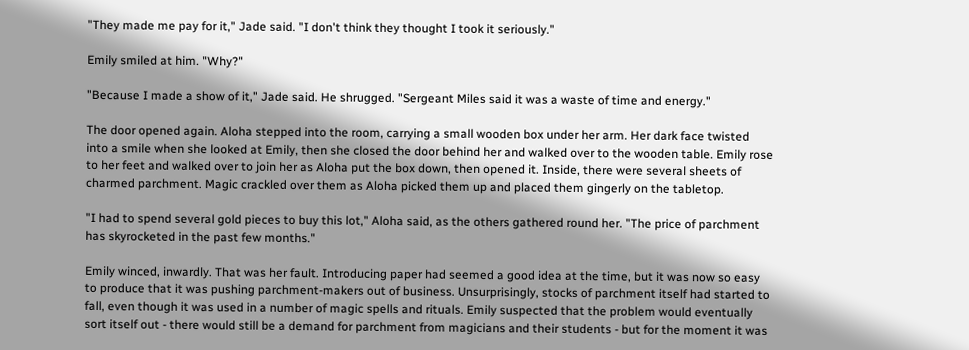"They made me pay for it," Jade said. "I don't think they thought I took it seriously."

Emily smiled at him. "Why?"

"Because I made a show of it," Jade said. He shrugged. "Sergeant Miles said it was a waste of time and energy."

The door opened again. Aloha stepped into the room, carrying a small wooden box under her arm. Her dark face twisted into a smile when she looked at Emily, then she closed the door behind her and walked over to the wooden table. Emily rose to her feet and walked over to join her as Aloha put the box down, then opened it. Inside, there were several sheets of charmed parchment. Magic crackled over them as Aloha picked them up and placed them gingerly on the tabletop.

"I had to spend several gold pieces to buy this lot," Aloha said, as the others gathered round her. "The price of parchment has skyrocketed in the past few months."

Emily winced, inwardly. That was her fault. Introducing paper had seemed a good idea at the time, but it was now so easy to produce that it was pushing parchment-makers out of business. Unsurprisingly, stocks of parchment itself had started to fall, even though it was used in a number of magic spells and rituals. Emily suspected that the problem would eventually sort itself out - there would still be a demand for parchment from magicians and their students - but for the moment it was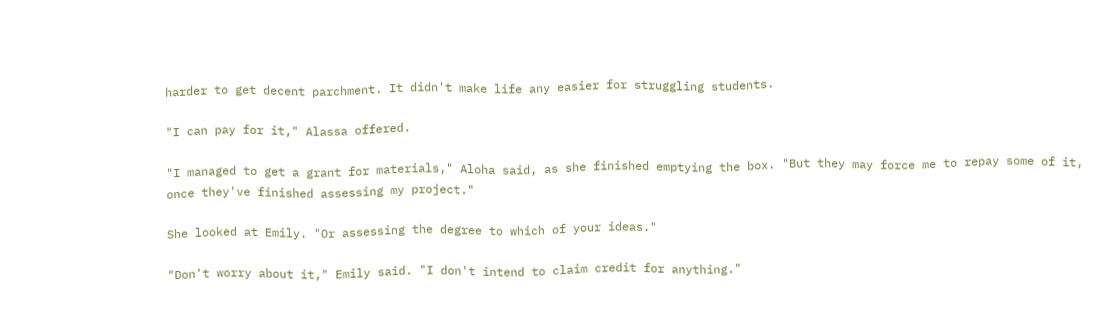harder to get decent parchment. It didn't make life any easier for struggling students.

"I can pay for it," Alassa offered.

"I managed to get a grant for materials," Aloha said, as she finished emptying the box. "But they may force me to repay some of it, once they've finished assessing my project."

She looked at Emily. "Or assessing the degree to which of your ideas."

"Don't worry about it," Emily said. "I don't intend to claim credit for anything."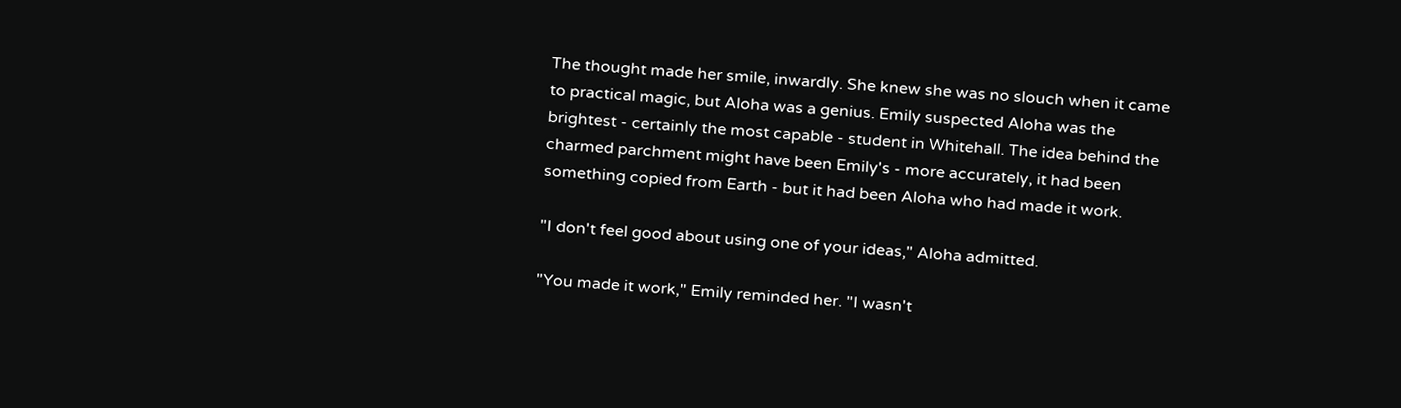The thought made her smile, inwardly. She knew she was no slouch when it came to practical magic, but Aloha was a genius. Emily suspected Aloha was the brightest - certainly the most capable - student in Whitehall. The idea behind the charmed parchment might have been Emily's - more accurately, it had been something copied from Earth - but it had been Aloha who had made it work.

"I don't feel good about using one of your ideas," Aloha admitted.

"You made it work," Emily reminded her. "I wasn't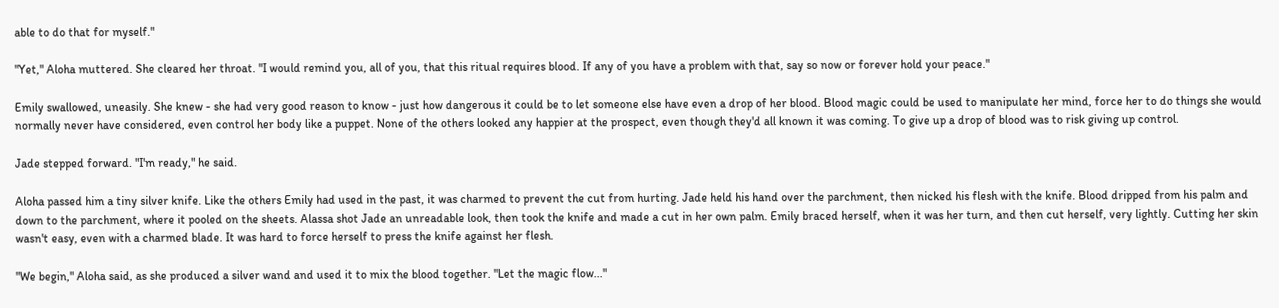able to do that for myself."

"Yet," Aloha muttered. She cleared her throat. "I would remind you, all of you, that this ritual requires blood. If any of you have a problem with that, say so now or forever hold your peace."

Emily swallowed, uneasily. She knew - she had very good reason to know - just how dangerous it could be to let someone else have even a drop of her blood. Blood magic could be used to manipulate her mind, force her to do things she would normally never have considered, even control her body like a puppet. None of the others looked any happier at the prospect, even though they'd all known it was coming. To give up a drop of blood was to risk giving up control.

Jade stepped forward. "I'm ready," he said.

Aloha passed him a tiny silver knife. Like the others Emily had used in the past, it was charmed to prevent the cut from hurting. Jade held his hand over the parchment, then nicked his flesh with the knife. Blood dripped from his palm and down to the parchment, where it pooled on the sheets. Alassa shot Jade an unreadable look, then took the knife and made a cut in her own palm. Emily braced herself, when it was her turn, and then cut herself, very lightly. Cutting her skin wasn't easy, even with a charmed blade. It was hard to force herself to press the knife against her flesh.

"We begin," Aloha said, as she produced a silver wand and used it to mix the blood together. "Let the magic flow..."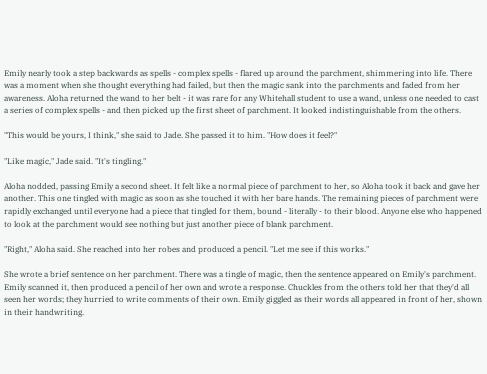Emily nearly took a step backwards as spells - complex spells - flared up around the parchment, shimmering into life. There was a moment when she thought everything had failed, but then the magic sank into the parchments and faded from her awareness. Aloha returned the wand to her belt - it was rare for any Whitehall student to use a wand, unless one needed to cast a series of complex spells - and then picked up the first sheet of parchment. It looked indistinguishable from the others.

"This would be yours, I think," she said to Jade. She passed it to him. "How does it feel?"

"Like magic," Jade said. "It's tingling."

Aloha nodded, passing Emily a second sheet. It felt like a normal piece of parchment to her, so Aloha took it back and gave her another. This one tingled with magic as soon as she touched it with her bare hands. The remaining pieces of parchment were rapidly exchanged until everyone had a piece that tingled for them, bound - literally - to their blood. Anyone else who happened to look at the parchment would see nothing but just another piece of blank parchment.

"Right," Aloha said. She reached into her robes and produced a pencil. "Let me see if this works."

She wrote a brief sentence on her parchment. There was a tingle of magic, then the sentence appeared on Emily's parchment. Emily scanned it, then produced a pencil of her own and wrote a response. Chuckles from the others told her that they'd all seen her words; they hurried to write comments of their own. Emily giggled as their words all appeared in front of her, shown in their handwriting.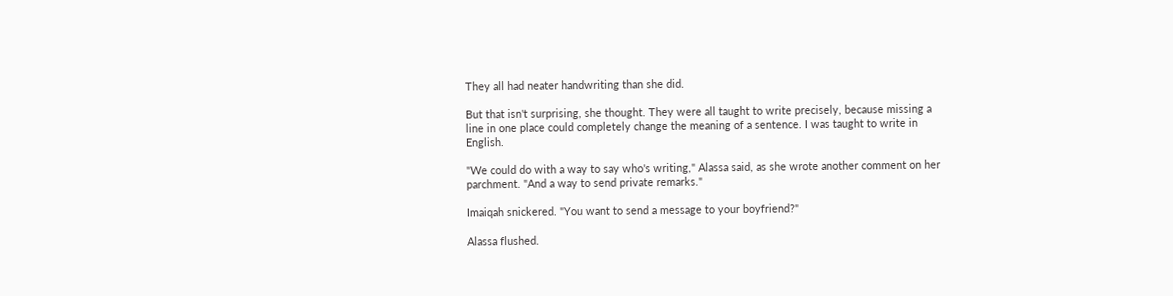They all had neater handwriting than she did.

But that isn't surprising, she thought. They were all taught to write precisely, because missing a line in one place could completely change the meaning of a sentence. I was taught to write in English.

"We could do with a way to say who's writing," Alassa said, as she wrote another comment on her parchment. "And a way to send private remarks."

Imaiqah snickered. "You want to send a message to your boyfriend?"

Alassa flushed.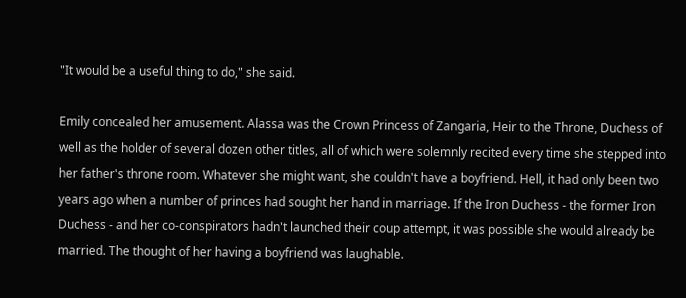"It would be a useful thing to do," she said.

Emily concealed her amusement. Alassa was the Crown Princess of Zangaria, Heir to the Throne, Duchess of well as the holder of several dozen other titles, all of which were solemnly recited every time she stepped into her father's throne room. Whatever she might want, she couldn't have a boyfriend. Hell, it had only been two years ago when a number of princes had sought her hand in marriage. If the Iron Duchess - the former Iron Duchess - and her co-conspirators hadn't launched their coup attempt, it was possible she would already be married. The thought of her having a boyfriend was laughable.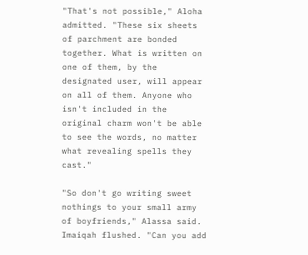"That's not possible," Aloha admitted. "These six sheets of parchment are bonded together. What is written on one of them, by the designated user, will appear on all of them. Anyone who isn't included in the original charm won't be able to see the words, no matter what revealing spells they cast."

"So don't go writing sweet nothings to your small army of boyfriends," Alassa said. Imaiqah flushed. "Can you add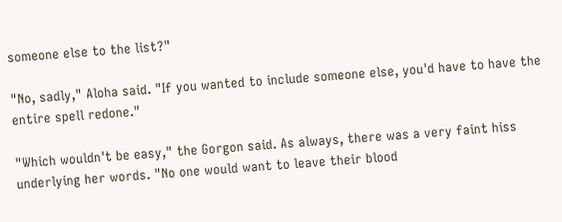someone else to the list?"

"No, sadly," Aloha said. "If you wanted to include someone else, you'd have to have the entire spell redone."

"Which wouldn't be easy," the Gorgon said. As always, there was a very faint hiss underlying her words. "No one would want to leave their blood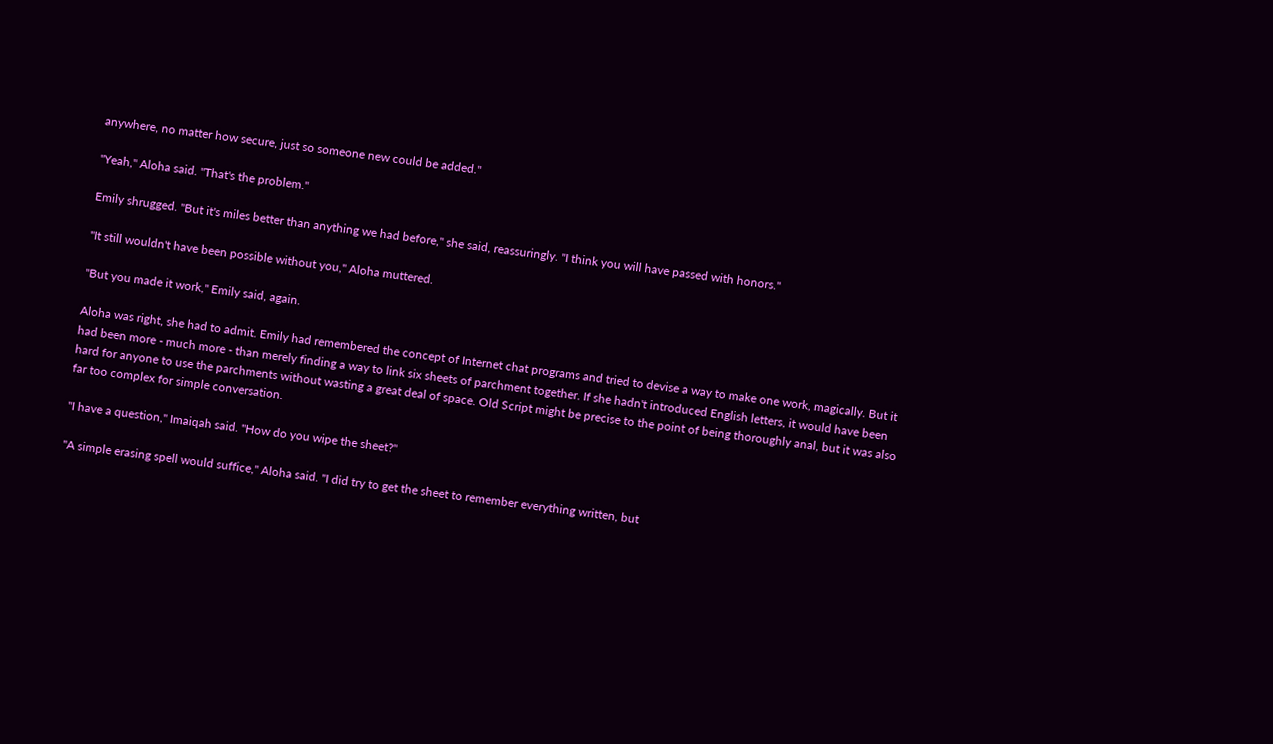anywhere, no matter how secure, just so someone new could be added."

"Yeah," Aloha said. "That's the problem."

Emily shrugged. "But it's miles better than anything we had before," she said, reassuringly. "I think you will have passed with honors."

"It still wouldn't have been possible without you," Aloha muttered.

"But you made it work," Emily said, again.

Aloha was right, she had to admit. Emily had remembered the concept of Internet chat programs and tried to devise a way to make one work, magically. But it had been more - much more - than merely finding a way to link six sheets of parchment together. If she hadn't introduced English letters, it would have been hard for anyone to use the parchments without wasting a great deal of space. Old Script might be precise to the point of being thoroughly anal, but it was also far too complex for simple conversation.

"I have a question," Imaiqah said. "How do you wipe the sheet?"

"A simple erasing spell would suffice," Aloha said. "I did try to get the sheet to remember everything written, but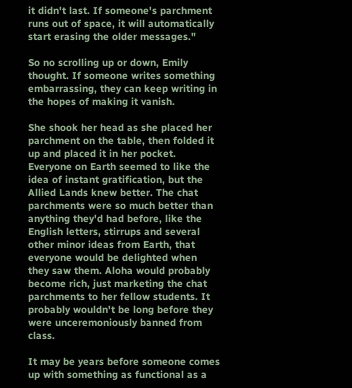it didn't last. If someone's parchment runs out of space, it will automatically start erasing the older messages."

So no scrolling up or down, Emily thought. If someone writes something embarrassing, they can keep writing in the hopes of making it vanish.

She shook her head as she placed her parchment on the table, then folded it up and placed it in her pocket. Everyone on Earth seemed to like the idea of instant gratification, but the Allied Lands knew better. The chat parchments were so much better than anything they'd had before, like the English letters, stirrups and several other minor ideas from Earth, that everyone would be delighted when they saw them. Aloha would probably become rich, just marketing the chat parchments to her fellow students. It probably wouldn't be long before they were unceremoniously banned from class.

It may be years before someone comes up with something as functional as a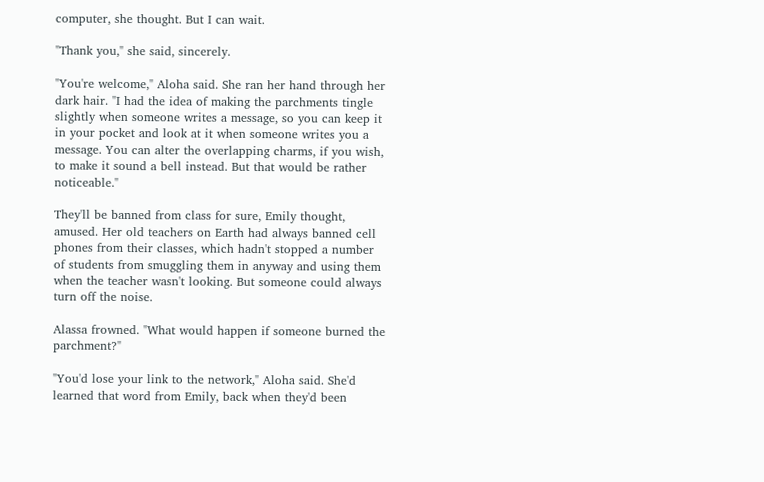computer, she thought. But I can wait.

"Thank you," she said, sincerely.

"You're welcome," Aloha said. She ran her hand through her dark hair. "I had the idea of making the parchments tingle slightly when someone writes a message, so you can keep it in your pocket and look at it when someone writes you a message. You can alter the overlapping charms, if you wish, to make it sound a bell instead. But that would be rather noticeable."

They'll be banned from class for sure, Emily thought, amused. Her old teachers on Earth had always banned cell phones from their classes, which hadn't stopped a number of students from smuggling them in anyway and using them when the teacher wasn't looking. But someone could always turn off the noise.

Alassa frowned. "What would happen if someone burned the parchment?"

"You'd lose your link to the network," Aloha said. She'd learned that word from Emily, back when they'd been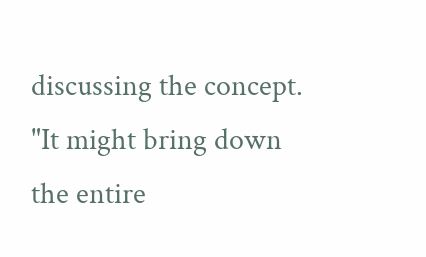discussing the concept. "It might bring down the entire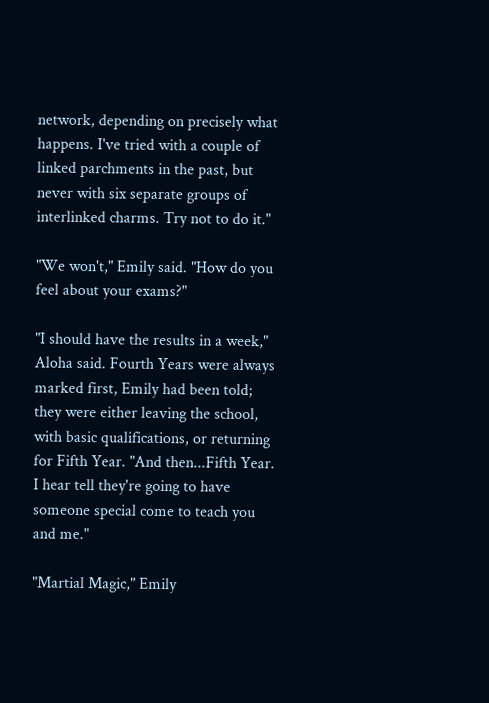network, depending on precisely what happens. I've tried with a couple of linked parchments in the past, but never with six separate groups of interlinked charms. Try not to do it."

"We won't," Emily said. "How do you feel about your exams?"

"I should have the results in a week," Aloha said. Fourth Years were always marked first, Emily had been told; they were either leaving the school, with basic qualifications, or returning for Fifth Year. "And then...Fifth Year. I hear tell they're going to have someone special come to teach you and me."

"Martial Magic," Emily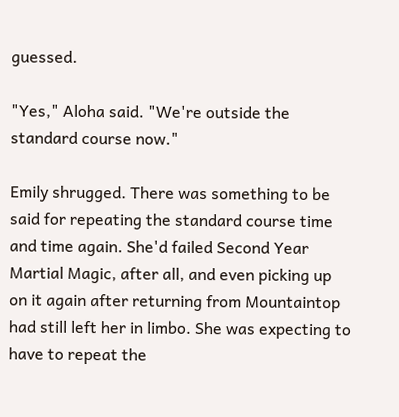guessed.

"Yes," Aloha said. "We're outside the standard course now."

Emily shrugged. There was something to be said for repeating the standard course time and time again. She'd failed Second Year Martial Magic, after all, and even picking up on it again after returning from Mountaintop had still left her in limbo. She was expecting to have to repeat the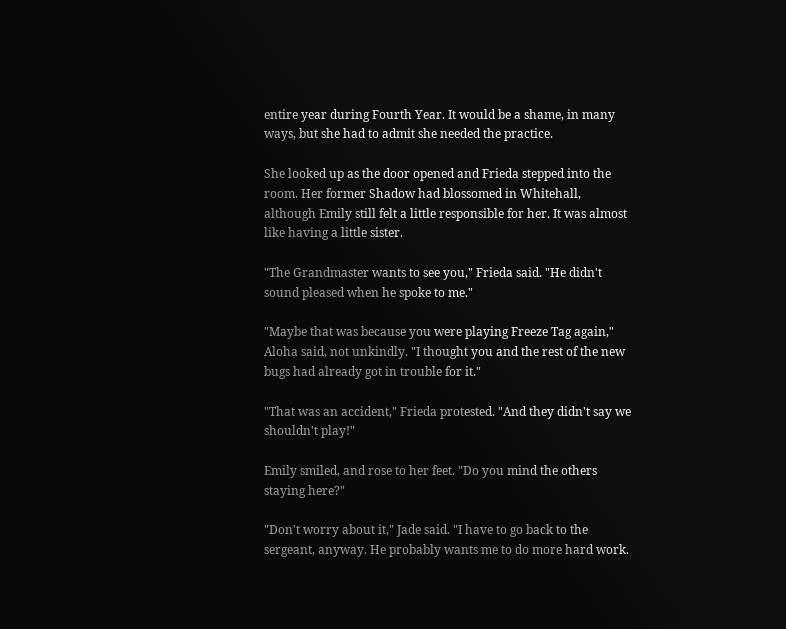entire year during Fourth Year. It would be a shame, in many ways, but she had to admit she needed the practice.

She looked up as the door opened and Frieda stepped into the room. Her former Shadow had blossomed in Whitehall, although Emily still felt a little responsible for her. It was almost like having a little sister.

"The Grandmaster wants to see you," Frieda said. "He didn't sound pleased when he spoke to me."

"Maybe that was because you were playing Freeze Tag again," Aloha said, not unkindly. "I thought you and the rest of the new bugs had already got in trouble for it."

"That was an accident," Frieda protested. "And they didn't say we shouldn't play!"

Emily smiled, and rose to her feet. "Do you mind the others staying here?"

"Don't worry about it," Jade said. "I have to go back to the sergeant, anyway. He probably wants me to do more hard work.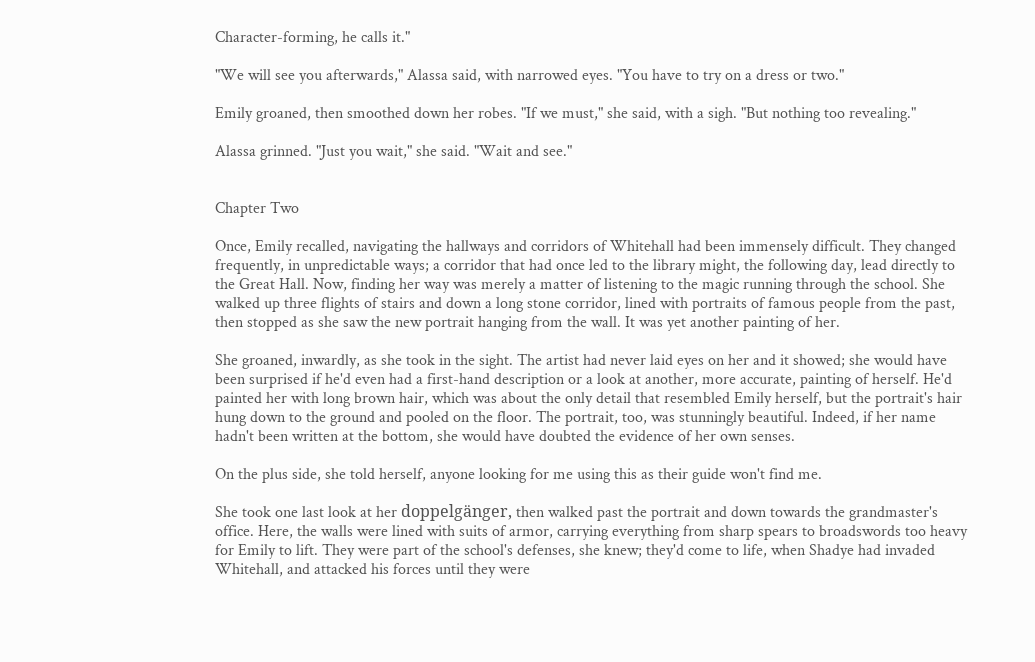Character-forming, he calls it."

"We will see you afterwards," Alassa said, with narrowed eyes. "You have to try on a dress or two."

Emily groaned, then smoothed down her robes. "If we must," she said, with a sigh. "But nothing too revealing."

Alassa grinned. "Just you wait," she said. "Wait and see."


Chapter Two

Once, Emily recalled, navigating the hallways and corridors of Whitehall had been immensely difficult. They changed frequently, in unpredictable ways; a corridor that had once led to the library might, the following day, lead directly to the Great Hall. Now, finding her way was merely a matter of listening to the magic running through the school. She walked up three flights of stairs and down a long stone corridor, lined with portraits of famous people from the past, then stopped as she saw the new portrait hanging from the wall. It was yet another painting of her.

She groaned, inwardly, as she took in the sight. The artist had never laid eyes on her and it showed; she would have been surprised if he'd even had a first-hand description or a look at another, more accurate, painting of herself. He'd painted her with long brown hair, which was about the only detail that resembled Emily herself, but the portrait's hair hung down to the ground and pooled on the floor. The portrait, too, was stunningly beautiful. Indeed, if her name hadn't been written at the bottom, she would have doubted the evidence of her own senses.

On the plus side, she told herself, anyone looking for me using this as their guide won't find me.

She took one last look at her doppelgänger, then walked past the portrait and down towards the grandmaster's office. Here, the walls were lined with suits of armor, carrying everything from sharp spears to broadswords too heavy for Emily to lift. They were part of the school's defenses, she knew; they'd come to life, when Shadye had invaded Whitehall, and attacked his forces until they were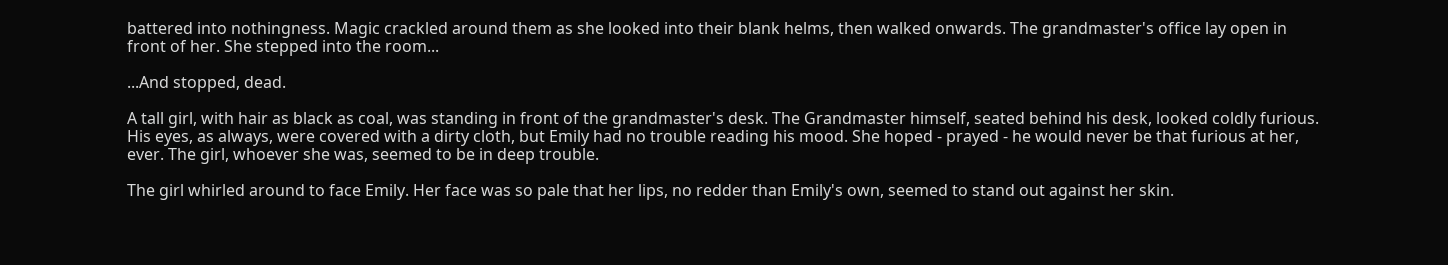battered into nothingness. Magic crackled around them as she looked into their blank helms, then walked onwards. The grandmaster's office lay open in front of her. She stepped into the room...

...And stopped, dead.

A tall girl, with hair as black as coal, was standing in front of the grandmaster's desk. The Grandmaster himself, seated behind his desk, looked coldly furious. His eyes, as always, were covered with a dirty cloth, but Emily had no trouble reading his mood. She hoped - prayed - he would never be that furious at her, ever. The girl, whoever she was, seemed to be in deep trouble.

The girl whirled around to face Emily. Her face was so pale that her lips, no redder than Emily's own, seemed to stand out against her skin.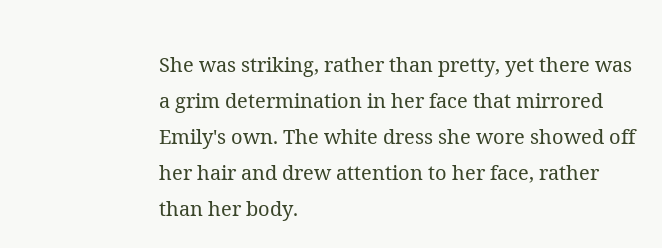She was striking, rather than pretty, yet there was a grim determination in her face that mirrored Emily's own. The white dress she wore showed off her hair and drew attention to her face, rather than her body.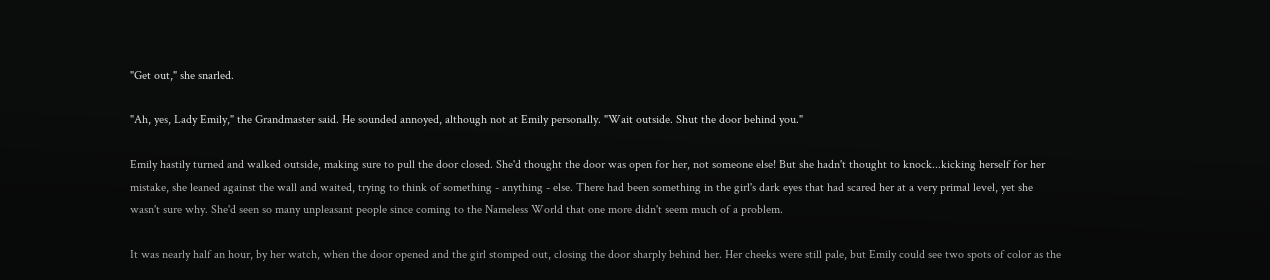"Get out," she snarled.

"Ah, yes, Lady Emily," the Grandmaster said. He sounded annoyed, although not at Emily personally. "Wait outside. Shut the door behind you."

Emily hastily turned and walked outside, making sure to pull the door closed. She'd thought the door was open for her, not someone else! But she hadn't thought to knock...kicking herself for her mistake, she leaned against the wall and waited, trying to think of something - anything - else. There had been something in the girl's dark eyes that had scared her at a very primal level, yet she wasn't sure why. She'd seen so many unpleasant people since coming to the Nameless World that one more didn't seem much of a problem.

It was nearly half an hour, by her watch, when the door opened and the girl stomped out, closing the door sharply behind her. Her cheeks were still pale, but Emily could see two spots of color as the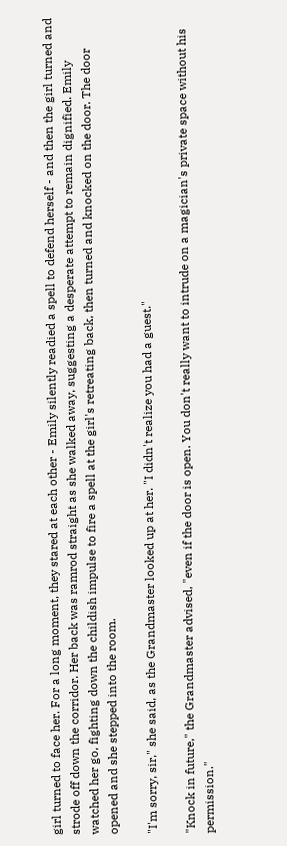girl turned to face her. For a long moment, they stared at each other - Emily silently readied a spell to defend herself - and then the girl turned and strode off down the corridor. Her back was ramrod straight as she walked away, suggesting a desperate attempt to remain dignified. Emily watched her go, fighting down the childish impulse to fire a spell at the girl's retreating back, then turned and knocked on the door. The door opened and she stepped into the room.

"I'm sorry, sir," she said, as the Grandmaster looked up at her. "I didn't realize you had a guest."

"Knock in future," the Grandmaster advised, "even if the door is open. You don't really want to intrude on a magician's private space without his permission."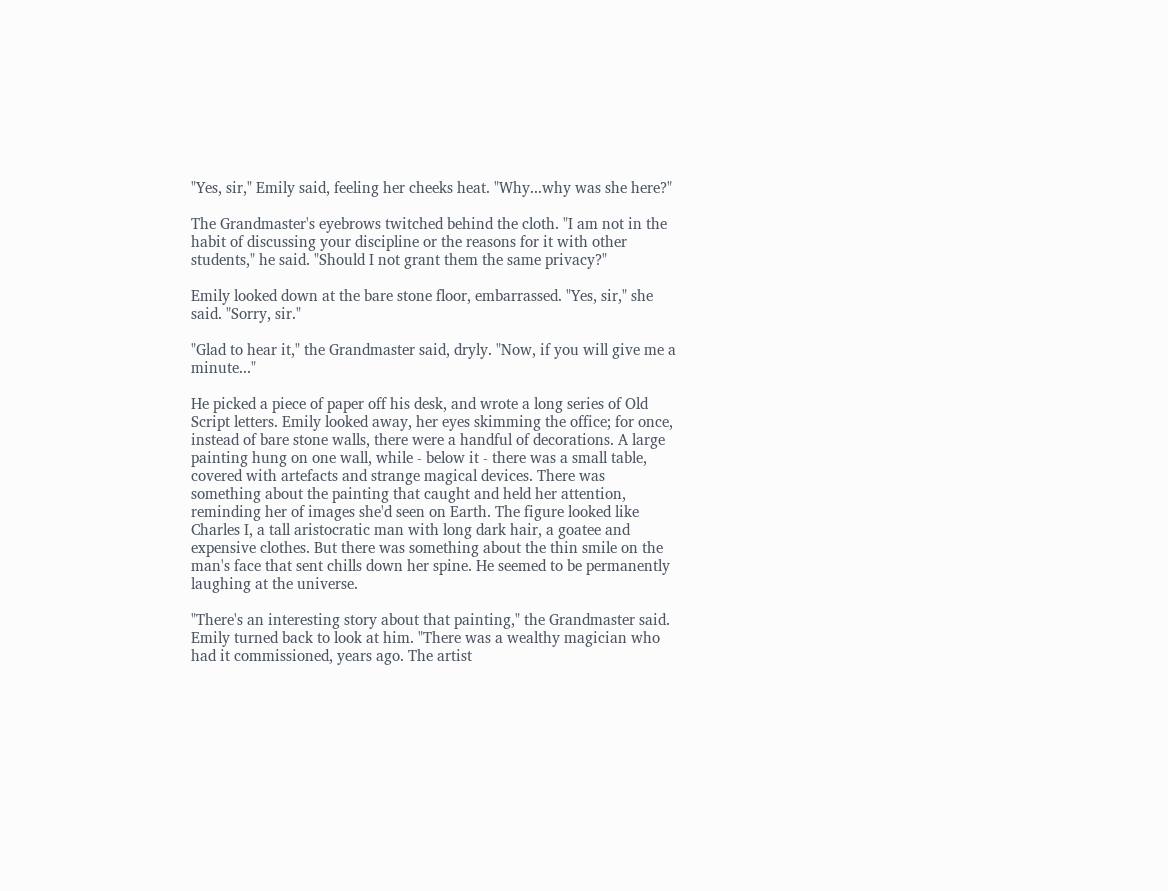"Yes, sir," Emily said, feeling her cheeks heat. "Why...why was she here?"

The Grandmaster's eyebrows twitched behind the cloth. "I am not in the habit of discussing your discipline or the reasons for it with other students," he said. "Should I not grant them the same privacy?"

Emily looked down at the bare stone floor, embarrassed. "Yes, sir," she said. "Sorry, sir."

"Glad to hear it," the Grandmaster said, dryly. "Now, if you will give me a minute..."

He picked a piece of paper off his desk, and wrote a long series of Old Script letters. Emily looked away, her eyes skimming the office; for once, instead of bare stone walls, there were a handful of decorations. A large painting hung on one wall, while - below it - there was a small table, covered with artefacts and strange magical devices. There was something about the painting that caught and held her attention, reminding her of images she'd seen on Earth. The figure looked like Charles I, a tall aristocratic man with long dark hair, a goatee and expensive clothes. But there was something about the thin smile on the man's face that sent chills down her spine. He seemed to be permanently laughing at the universe.

"There's an interesting story about that painting," the Grandmaster said. Emily turned back to look at him. "There was a wealthy magician who had it commissioned, years ago. The artist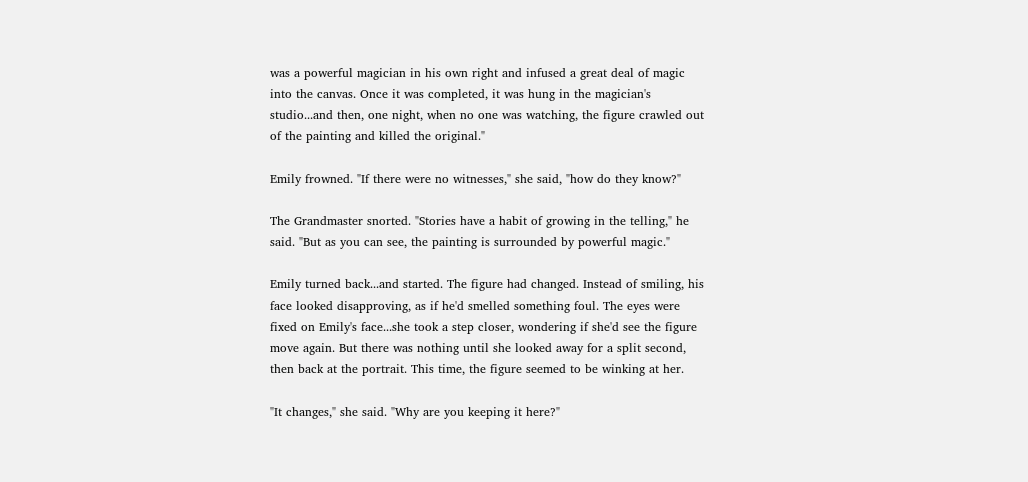was a powerful magician in his own right and infused a great deal of magic into the canvas. Once it was completed, it was hung in the magician's studio...and then, one night, when no one was watching, the figure crawled out of the painting and killed the original."

Emily frowned. "If there were no witnesses," she said, "how do they know?"

The Grandmaster snorted. "Stories have a habit of growing in the telling," he said. "But as you can see, the painting is surrounded by powerful magic."

Emily turned back...and started. The figure had changed. Instead of smiling, his face looked disapproving, as if he'd smelled something foul. The eyes were fixed on Emily's face...she took a step closer, wondering if she'd see the figure move again. But there was nothing until she looked away for a split second, then back at the portrait. This time, the figure seemed to be winking at her.

"It changes," she said. "Why are you keeping it here?"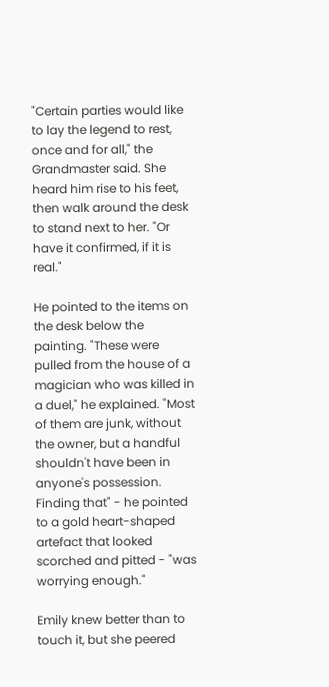"Certain parties would like to lay the legend to rest, once and for all," the Grandmaster said. She heard him rise to his feet, then walk around the desk to stand next to her. "Or have it confirmed, if it is real."

He pointed to the items on the desk below the painting. "These were pulled from the house of a magician who was killed in a duel," he explained. "Most of them are junk, without the owner, but a handful shouldn't have been in anyone's possession. Finding that" - he pointed to a gold heart-shaped artefact that looked scorched and pitted - "was worrying enough."

Emily knew better than to touch it, but she peered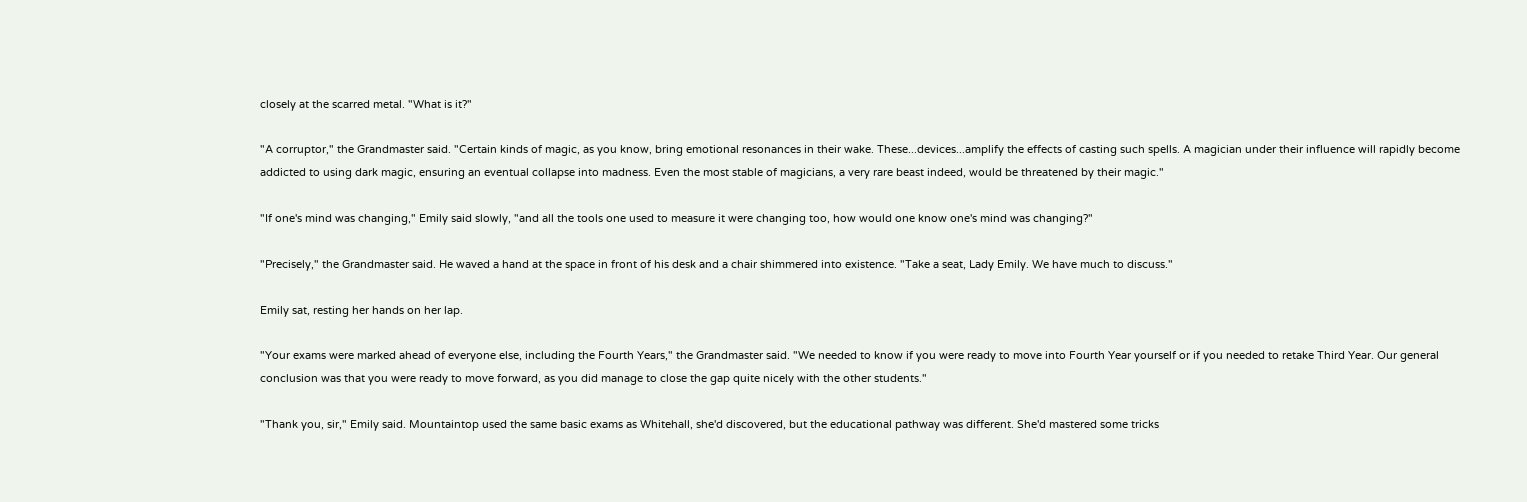closely at the scarred metal. "What is it?"

"A corruptor," the Grandmaster said. "Certain kinds of magic, as you know, bring emotional resonances in their wake. These...devices...amplify the effects of casting such spells. A magician under their influence will rapidly become addicted to using dark magic, ensuring an eventual collapse into madness. Even the most stable of magicians, a very rare beast indeed, would be threatened by their magic."

"If one's mind was changing," Emily said slowly, "and all the tools one used to measure it were changing too, how would one know one's mind was changing?"

"Precisely," the Grandmaster said. He waved a hand at the space in front of his desk and a chair shimmered into existence. "Take a seat, Lady Emily. We have much to discuss."

Emily sat, resting her hands on her lap.

"Your exams were marked ahead of everyone else, including the Fourth Years," the Grandmaster said. "We needed to know if you were ready to move into Fourth Year yourself or if you needed to retake Third Year. Our general conclusion was that you were ready to move forward, as you did manage to close the gap quite nicely with the other students."

"Thank you, sir," Emily said. Mountaintop used the same basic exams as Whitehall, she'd discovered, but the educational pathway was different. She'd mastered some tricks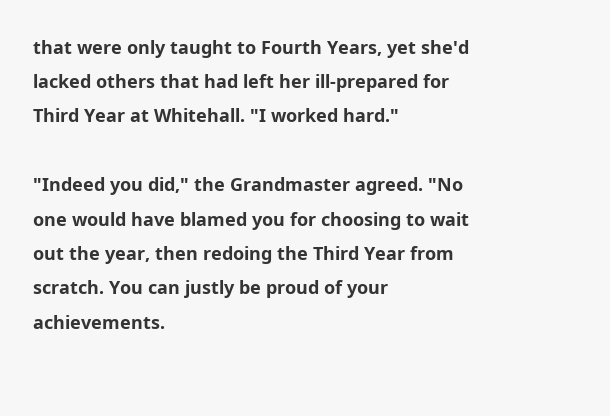that were only taught to Fourth Years, yet she'd lacked others that had left her ill-prepared for Third Year at Whitehall. "I worked hard."

"Indeed you did," the Grandmaster agreed. "No one would have blamed you for choosing to wait out the year, then redoing the Third Year from scratch. You can justly be proud of your achievements.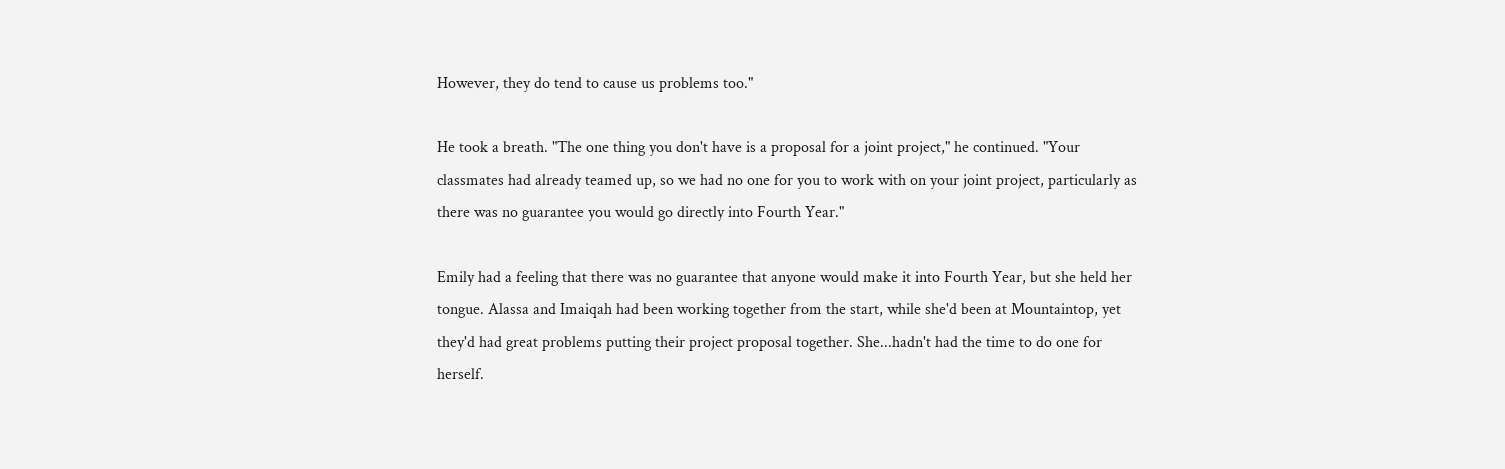However, they do tend to cause us problems too."

He took a breath. "The one thing you don't have is a proposal for a joint project," he continued. "Your classmates had already teamed up, so we had no one for you to work with on your joint project, particularly as there was no guarantee you would go directly into Fourth Year."

Emily had a feeling that there was no guarantee that anyone would make it into Fourth Year, but she held her tongue. Alassa and Imaiqah had been working together from the start, while she'd been at Mountaintop, yet they'd had great problems putting their project proposal together. She...hadn't had the time to do one for herself.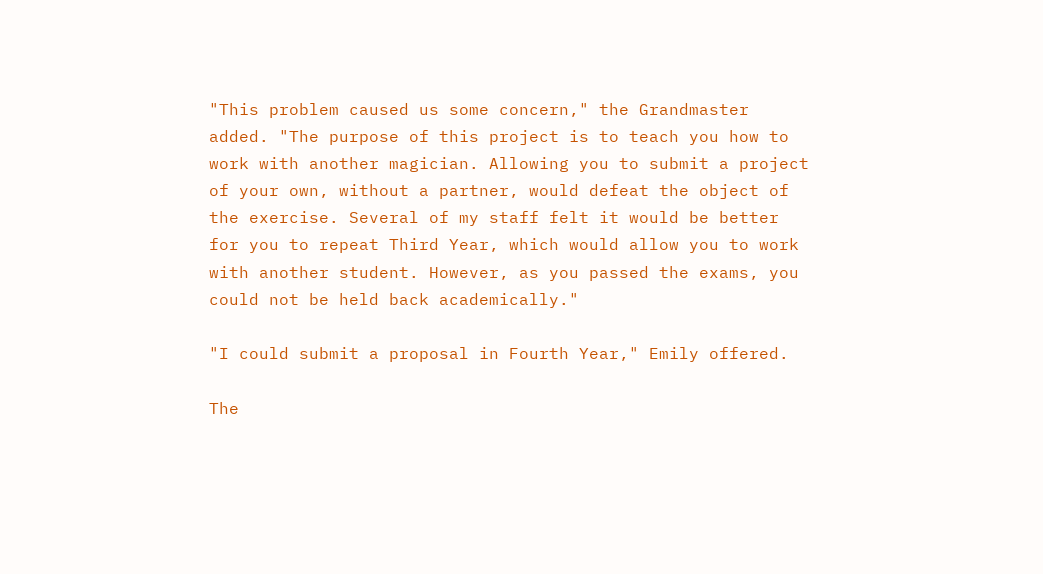"This problem caused us some concern," the Grandmaster added. "The purpose of this project is to teach you how to work with another magician. Allowing you to submit a project of your own, without a partner, would defeat the object of the exercise. Several of my staff felt it would be better for you to repeat Third Year, which would allow you to work with another student. However, as you passed the exams, you could not be held back academically."

"I could submit a proposal in Fourth Year," Emily offered.

The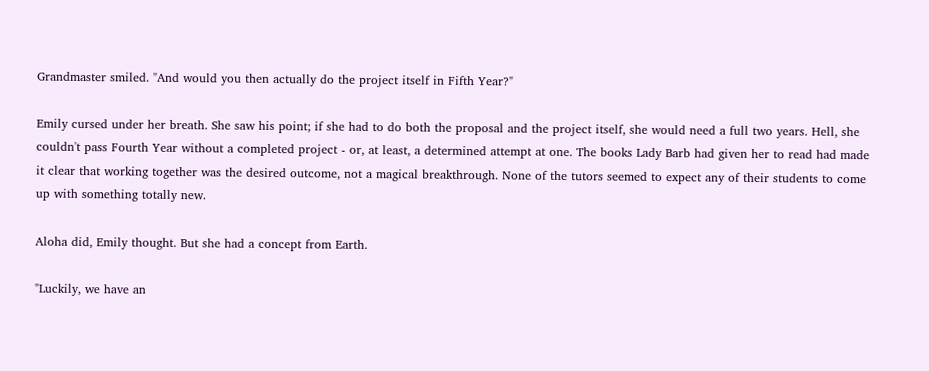Grandmaster smiled. "And would you then actually do the project itself in Fifth Year?"

Emily cursed under her breath. She saw his point; if she had to do both the proposal and the project itself, she would need a full two years. Hell, she couldn't pass Fourth Year without a completed project - or, at least, a determined attempt at one. The books Lady Barb had given her to read had made it clear that working together was the desired outcome, not a magical breakthrough. None of the tutors seemed to expect any of their students to come up with something totally new.

Aloha did, Emily thought. But she had a concept from Earth.

"Luckily, we have an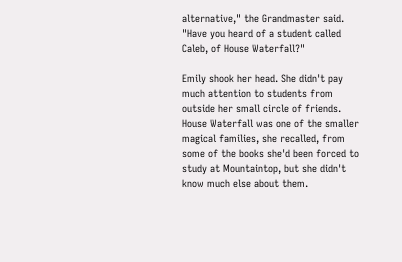alternative," the Grandmaster said. "Have you heard of a student called Caleb, of House Waterfall?"

Emily shook her head. She didn't pay much attention to students from outside her small circle of friends. House Waterfall was one of the smaller magical families, she recalled, from some of the books she'd been forced to study at Mountaintop, but she didn't know much else about them.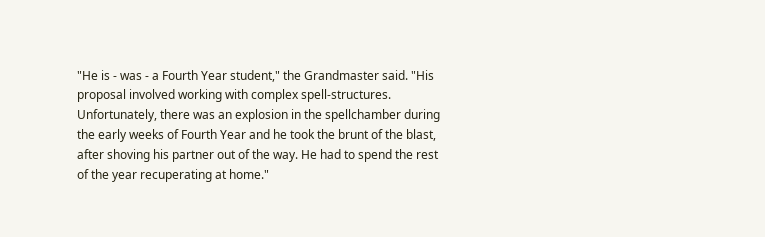"He is - was - a Fourth Year student," the Grandmaster said. "His proposal involved working with complex spell-structures. Unfortunately, there was an explosion in the spellchamber during the early weeks of Fourth Year and he took the brunt of the blast, after shoving his partner out of the way. He had to spend the rest of the year recuperating at home."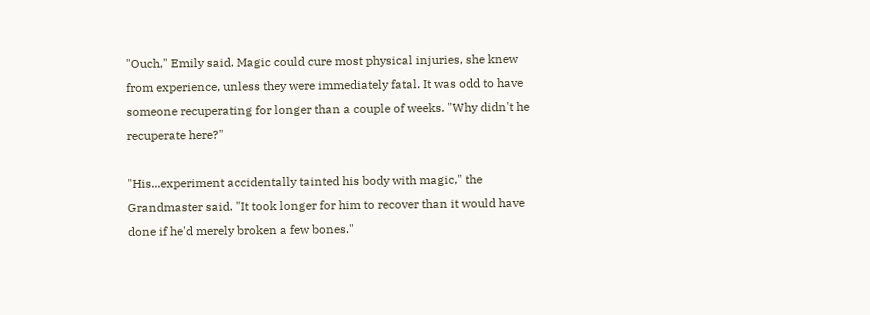"Ouch," Emily said. Magic could cure most physical injuries, she knew from experience, unless they were immediately fatal. It was odd to have someone recuperating for longer than a couple of weeks. "Why didn't he recuperate here?"

"His...experiment accidentally tainted his body with magic," the Grandmaster said. "It took longer for him to recover than it would have done if he'd merely broken a few bones."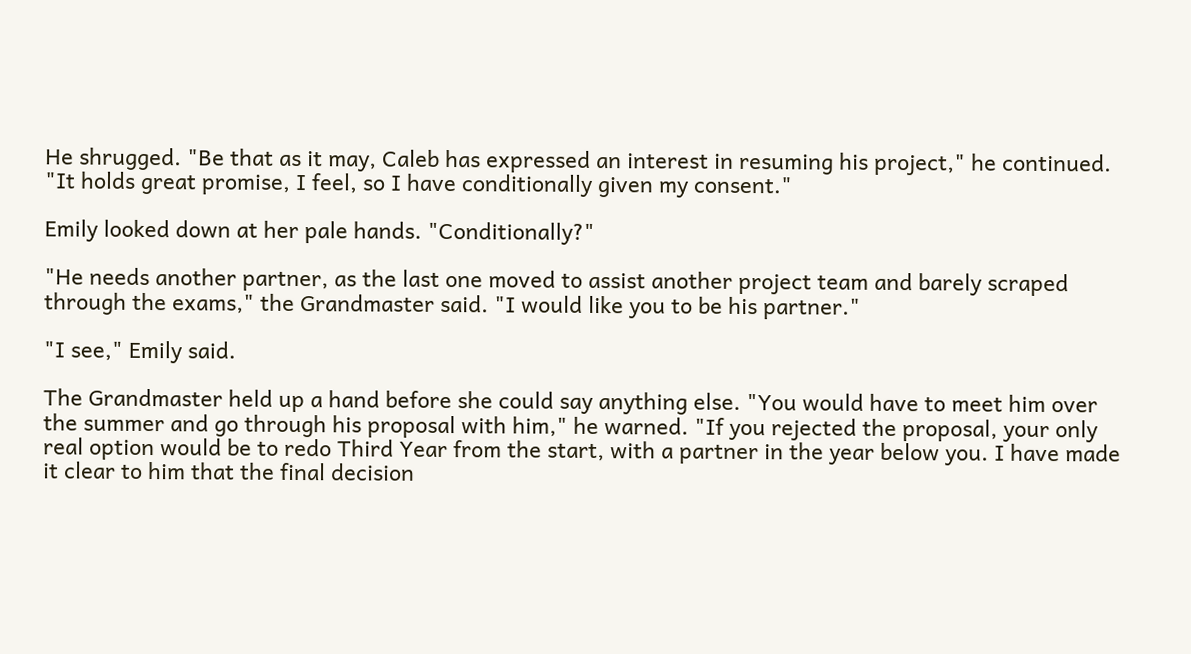He shrugged. "Be that as it may, Caleb has expressed an interest in resuming his project," he continued. "It holds great promise, I feel, so I have conditionally given my consent."

Emily looked down at her pale hands. "Conditionally?"

"He needs another partner, as the last one moved to assist another project team and barely scraped through the exams," the Grandmaster said. "I would like you to be his partner."

"I see," Emily said.

The Grandmaster held up a hand before she could say anything else. "You would have to meet him over the summer and go through his proposal with him," he warned. "If you rejected the proposal, your only real option would be to redo Third Year from the start, with a partner in the year below you. I have made it clear to him that the final decision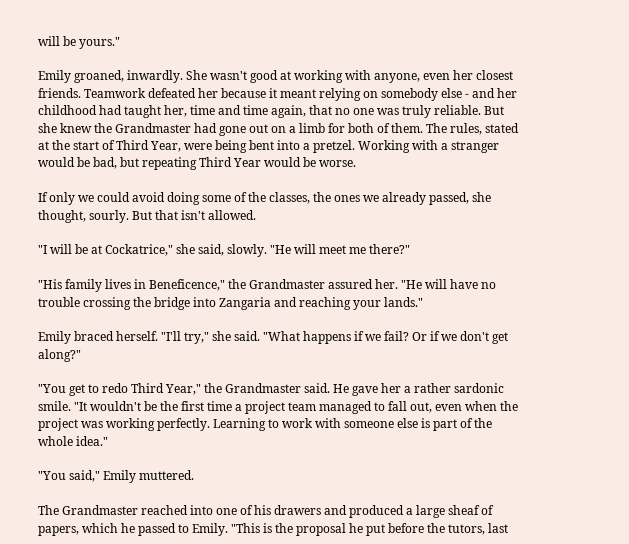will be yours."

Emily groaned, inwardly. She wasn't good at working with anyone, even her closest friends. Teamwork defeated her because it meant relying on somebody else - and her childhood had taught her, time and time again, that no one was truly reliable. But she knew the Grandmaster had gone out on a limb for both of them. The rules, stated at the start of Third Year, were being bent into a pretzel. Working with a stranger would be bad, but repeating Third Year would be worse.

If only we could avoid doing some of the classes, the ones we already passed, she thought, sourly. But that isn't allowed.

"I will be at Cockatrice," she said, slowly. "He will meet me there?"

"His family lives in Beneficence," the Grandmaster assured her. "He will have no trouble crossing the bridge into Zangaria and reaching your lands."

Emily braced herself. "I'll try," she said. "What happens if we fail? Or if we don't get along?"

"You get to redo Third Year," the Grandmaster said. He gave her a rather sardonic smile. "It wouldn't be the first time a project team managed to fall out, even when the project was working perfectly. Learning to work with someone else is part of the whole idea."

"You said," Emily muttered.

The Grandmaster reached into one of his drawers and produced a large sheaf of papers, which he passed to Emily. "This is the proposal he put before the tutors, last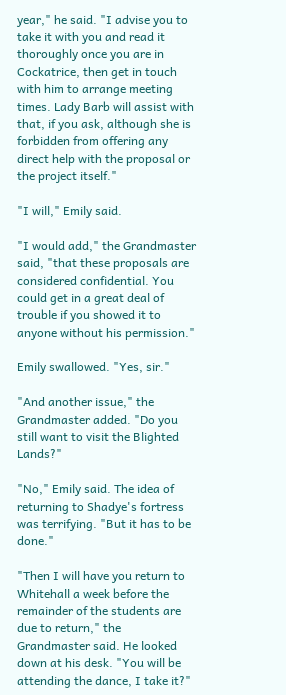year," he said. "I advise you to take it with you and read it thoroughly once you are in Cockatrice, then get in touch with him to arrange meeting times. Lady Barb will assist with that, if you ask, although she is forbidden from offering any direct help with the proposal or the project itself."

"I will," Emily said.

"I would add," the Grandmaster said, "that these proposals are considered confidential. You could get in a great deal of trouble if you showed it to anyone without his permission."

Emily swallowed. "Yes, sir."

"And another issue," the Grandmaster added. "Do you still want to visit the Blighted Lands?"

"No," Emily said. The idea of returning to Shadye's fortress was terrifying. "But it has to be done."

"Then I will have you return to Whitehall a week before the remainder of the students are due to return," the Grandmaster said. He looked down at his desk. "You will be attending the dance, I take it?"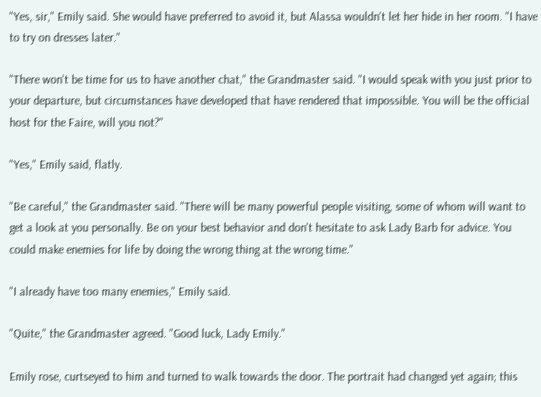"Yes, sir," Emily said. She would have preferred to avoid it, but Alassa wouldn't let her hide in her room. "I have to try on dresses later."

"There won't be time for us to have another chat," the Grandmaster said. "I would speak with you just prior to your departure, but circumstances have developed that have rendered that impossible. You will be the official host for the Faire, will you not?"

"Yes," Emily said, flatly.

"Be careful," the Grandmaster said. "There will be many powerful people visiting, some of whom will want to get a look at you personally. Be on your best behavior and don't hesitate to ask Lady Barb for advice. You could make enemies for life by doing the wrong thing at the wrong time."

"I already have too many enemies," Emily said.

"Quite," the Grandmaster agreed. "Good luck, Lady Emily."

Emily rose, curtseyed to him and turned to walk towards the door. The portrait had changed yet again; this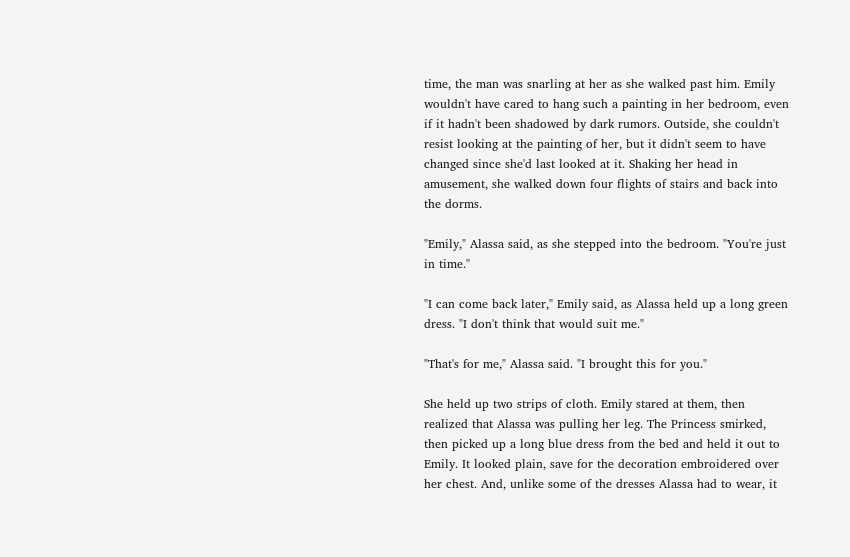time, the man was snarling at her as she walked past him. Emily wouldn't have cared to hang such a painting in her bedroom, even if it hadn't been shadowed by dark rumors. Outside, she couldn't resist looking at the painting of her, but it didn't seem to have changed since she'd last looked at it. Shaking her head in amusement, she walked down four flights of stairs and back into the dorms.

"Emily," Alassa said, as she stepped into the bedroom. "You're just in time."

"I can come back later," Emily said, as Alassa held up a long green dress. "I don't think that would suit me."

"That's for me," Alassa said. "I brought this for you."

She held up two strips of cloth. Emily stared at them, then realized that Alassa was pulling her leg. The Princess smirked, then picked up a long blue dress from the bed and held it out to Emily. It looked plain, save for the decoration embroidered over her chest. And, unlike some of the dresses Alassa had to wear, it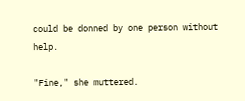could be donned by one person without help.

"Fine," she muttered.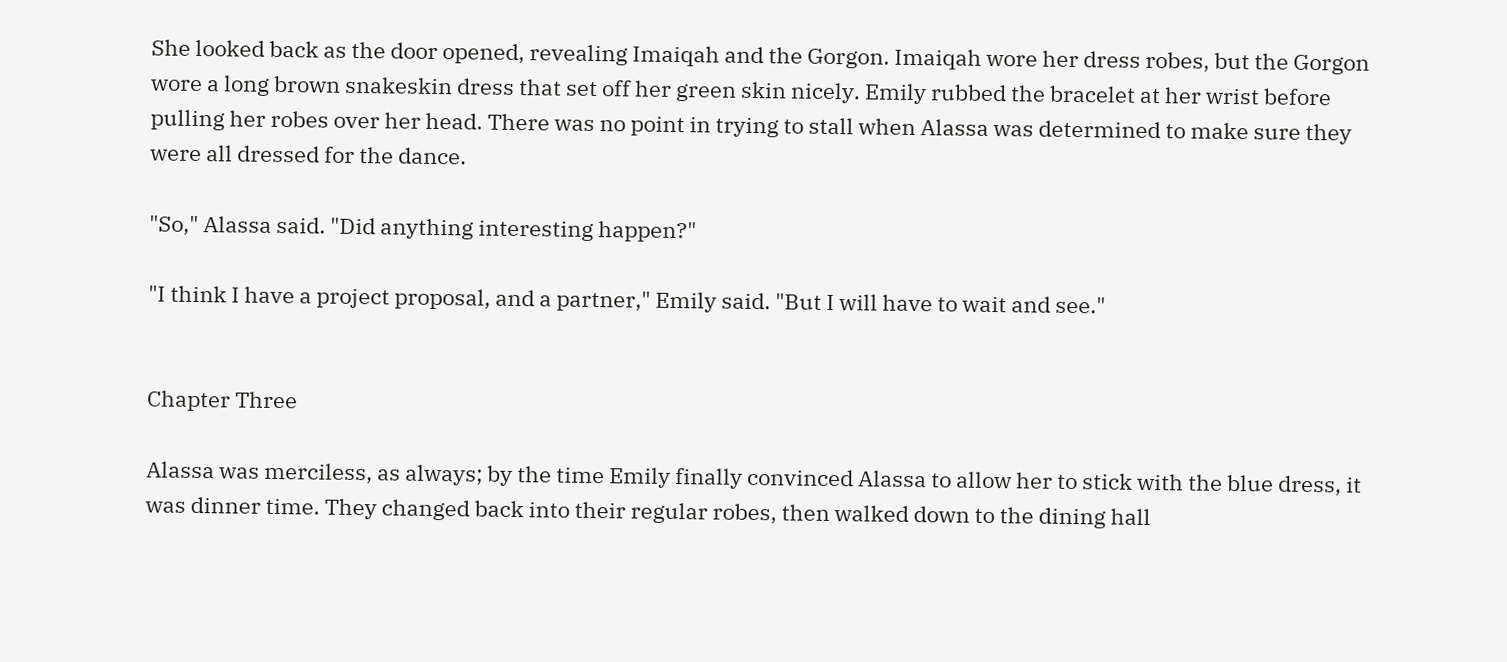She looked back as the door opened, revealing Imaiqah and the Gorgon. Imaiqah wore her dress robes, but the Gorgon wore a long brown snakeskin dress that set off her green skin nicely. Emily rubbed the bracelet at her wrist before pulling her robes over her head. There was no point in trying to stall when Alassa was determined to make sure they were all dressed for the dance.

"So," Alassa said. "Did anything interesting happen?"

"I think I have a project proposal, and a partner," Emily said. "But I will have to wait and see."


Chapter Three

Alassa was merciless, as always; by the time Emily finally convinced Alassa to allow her to stick with the blue dress, it was dinner time. They changed back into their regular robes, then walked down to the dining hall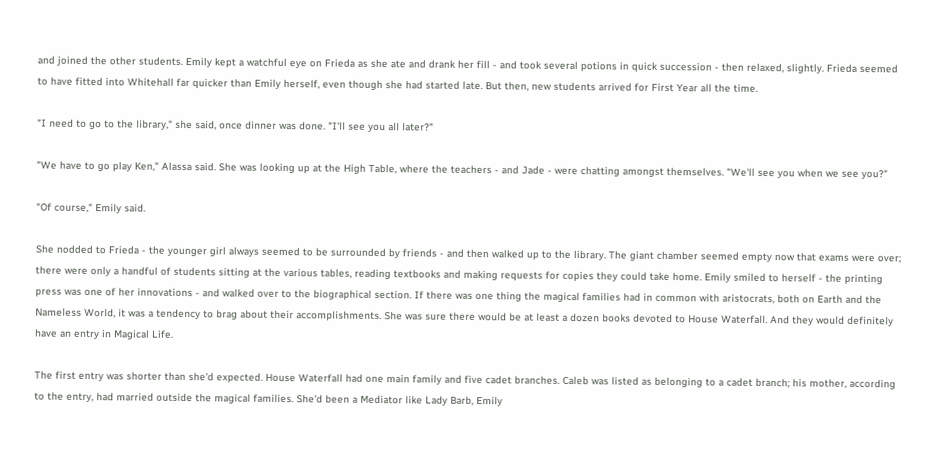and joined the other students. Emily kept a watchful eye on Frieda as she ate and drank her fill - and took several potions in quick succession - then relaxed, slightly. Frieda seemed to have fitted into Whitehall far quicker than Emily herself, even though she had started late. But then, new students arrived for First Year all the time.

"I need to go to the library," she said, once dinner was done. "I'll see you all later?"

"We have to go play Ken," Alassa said. She was looking up at the High Table, where the teachers - and Jade - were chatting amongst themselves. "We'll see you when we see you?"

"Of course," Emily said.

She nodded to Frieda - the younger girl always seemed to be surrounded by friends - and then walked up to the library. The giant chamber seemed empty now that exams were over; there were only a handful of students sitting at the various tables, reading textbooks and making requests for copies they could take home. Emily smiled to herself - the printing press was one of her innovations - and walked over to the biographical section. If there was one thing the magical families had in common with aristocrats, both on Earth and the Nameless World, it was a tendency to brag about their accomplishments. She was sure there would be at least a dozen books devoted to House Waterfall. And they would definitely have an entry in Magical Life.

The first entry was shorter than she'd expected. House Waterfall had one main family and five cadet branches. Caleb was listed as belonging to a cadet branch; his mother, according to the entry, had married outside the magical families. She'd been a Mediator like Lady Barb, Emily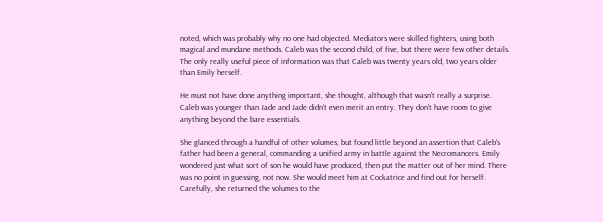noted, which was probably why no one had objected. Mediators were skilled fighters, using both magical and mundane methods. Caleb was the second child, of five, but there were few other details. The only really useful piece of information was that Caleb was twenty years old, two years older than Emily herself.

He must not have done anything important, she thought, although that wasn't really a surprise. Caleb was younger than Jade and Jade didn't even merit an entry. They don't have room to give anything beyond the bare essentials.

She glanced through a handful of other volumes, but found little beyond an assertion that Caleb's father had been a general, commanding a unified army in battle against the Necromancers. Emily wondered just what sort of son he would have produced, then put the matter out of her mind. There was no point in guessing, not now. She would meet him at Cockatrice and find out for herself. Carefully, she returned the volumes to the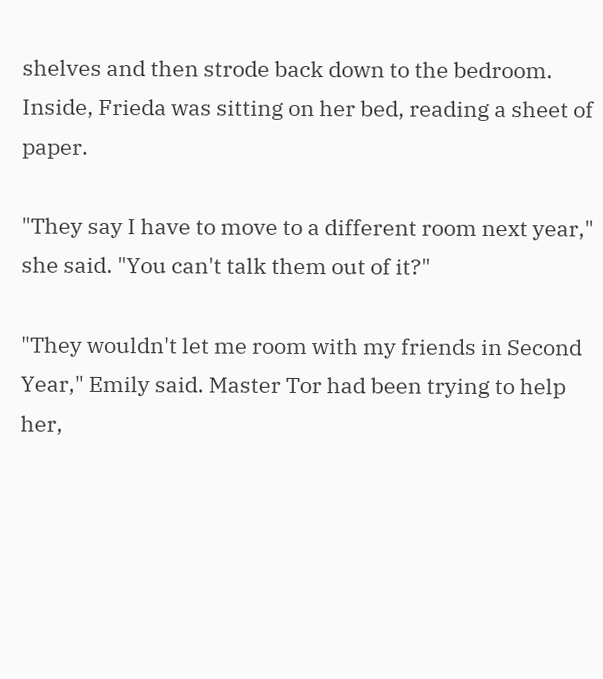shelves and then strode back down to the bedroom. Inside, Frieda was sitting on her bed, reading a sheet of paper.

"They say I have to move to a different room next year," she said. "You can't talk them out of it?"

"They wouldn't let me room with my friends in Second Year," Emily said. Master Tor had been trying to help her,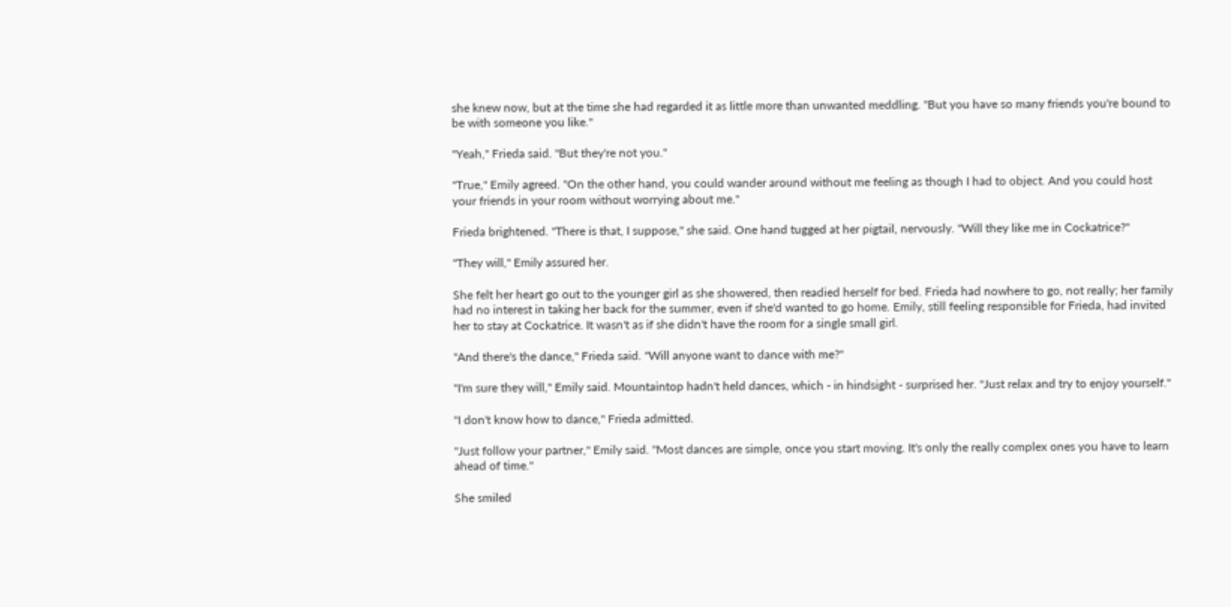she knew now, but at the time she had regarded it as little more than unwanted meddling. "But you have so many friends you're bound to be with someone you like."

"Yeah," Frieda said. "But they're not you."

"True," Emily agreed. "On the other hand, you could wander around without me feeling as though I had to object. And you could host your friends in your room without worrying about me."

Frieda brightened. "There is that, I suppose," she said. One hand tugged at her pigtail, nervously. "Will they like me in Cockatrice?"

"They will," Emily assured her.

She felt her heart go out to the younger girl as she showered, then readied herself for bed. Frieda had nowhere to go, not really; her family had no interest in taking her back for the summer, even if she'd wanted to go home. Emily, still feeling responsible for Frieda, had invited her to stay at Cockatrice. It wasn't as if she didn't have the room for a single small girl.

"And there's the dance," Frieda said. "Will anyone want to dance with me?"

"I'm sure they will," Emily said. Mountaintop hadn't held dances, which - in hindsight - surprised her. "Just relax and try to enjoy yourself."

"I don't know how to dance," Frieda admitted.

"Just follow your partner," Emily said. "Most dances are simple, once you start moving. It's only the really complex ones you have to learn ahead of time."

She smiled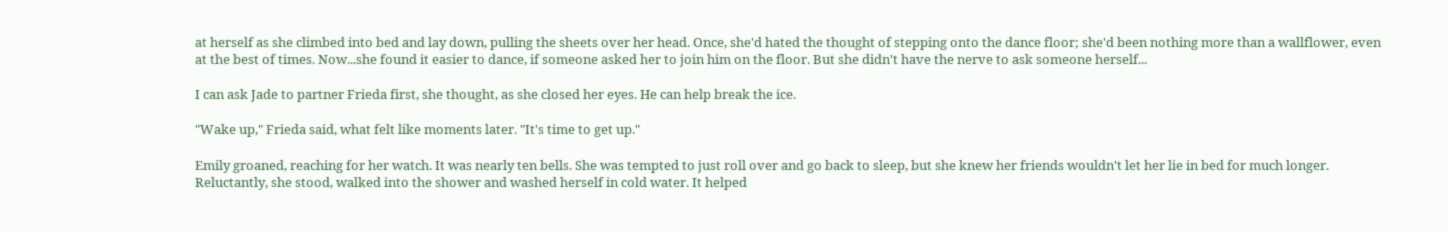at herself as she climbed into bed and lay down, pulling the sheets over her head. Once, she'd hated the thought of stepping onto the dance floor; she'd been nothing more than a wallflower, even at the best of times. Now...she found it easier to dance, if someone asked her to join him on the floor. But she didn't have the nerve to ask someone herself...

I can ask Jade to partner Frieda first, she thought, as she closed her eyes. He can help break the ice.

"Wake up," Frieda said, what felt like moments later. "It's time to get up."

Emily groaned, reaching for her watch. It was nearly ten bells. She was tempted to just roll over and go back to sleep, but she knew her friends wouldn't let her lie in bed for much longer. Reluctantly, she stood, walked into the shower and washed herself in cold water. It helped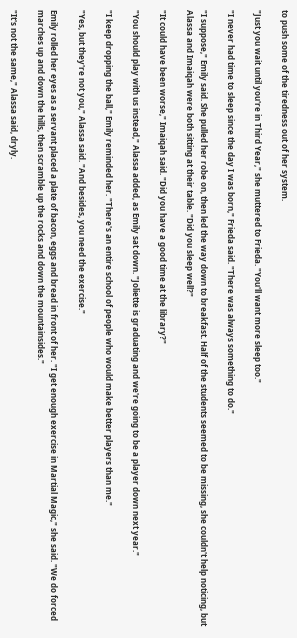to push some of the tiredness out of her system.

"Just you wait until you're in Third Year," she muttered to Frieda. "You'll want more sleep too."

"I never had time to sleep since the day I was born," Frieda said. "There was always something to do."

"I suppose," Emily said. She pulled her robe on, then led the way down to breakfast. Half of the students seemed to be missing, she couldn't help noticing, but Alassa and Imaiqah were both sitting at their table. "Did you sleep well?"

"It could have been worse," Imaiqah said. "Did you have a good time at the library?"

"You should play with us instead," Alassa added, as Emily sat down. "Joliette is graduating and we're going to be a player down next year."

"I keep dropping the ball," Emily reminded her. "There's an entire school of people who would make better players than me."

"Yes, but they're not you," Alassa said. "And besides, you need the exercise."

Emily rolled her eyes as a servant placed a plate of bacon, eggs and bread in front of her. "I get enough exercise in Martial Magic," she said. "We do forced marches up and down the hills, then scramble up the rocks and down the mountainsides."

"It's not the same," Alassa said, dryly.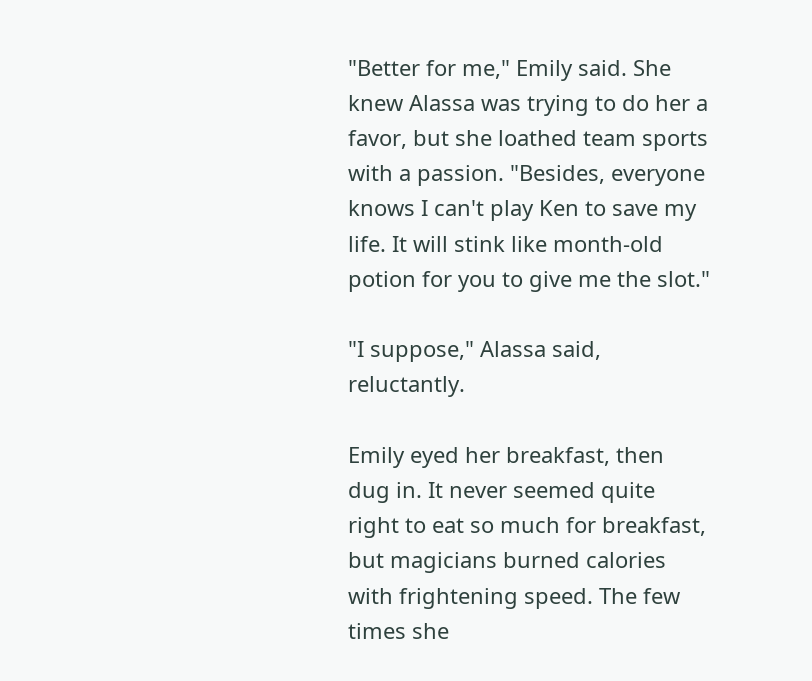"Better for me," Emily said. She knew Alassa was trying to do her a favor, but she loathed team sports with a passion. "Besides, everyone knows I can't play Ken to save my life. It will stink like month-old potion for you to give me the slot."

"I suppose," Alassa said, reluctantly.

Emily eyed her breakfast, then dug in. It never seemed quite right to eat so much for breakfast, but magicians burned calories with frightening speed. The few times she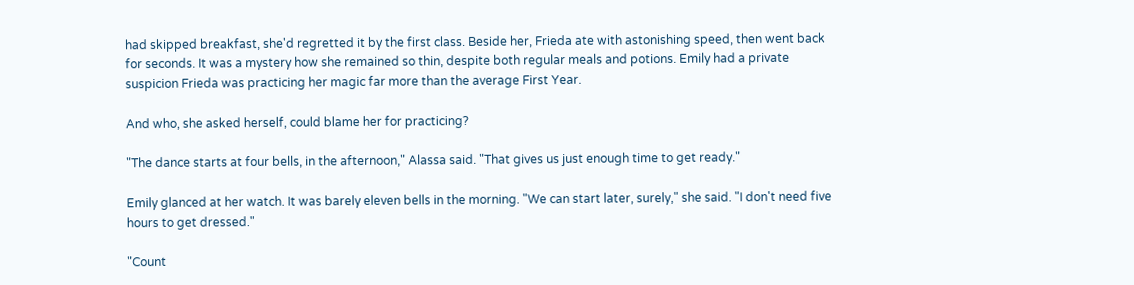had skipped breakfast, she'd regretted it by the first class. Beside her, Frieda ate with astonishing speed, then went back for seconds. It was a mystery how she remained so thin, despite both regular meals and potions. Emily had a private suspicion Frieda was practicing her magic far more than the average First Year.

And who, she asked herself, could blame her for practicing?

"The dance starts at four bells, in the afternoon," Alassa said. "That gives us just enough time to get ready."

Emily glanced at her watch. It was barely eleven bells in the morning. "We can start later, surely," she said. "I don't need five hours to get dressed."

"Count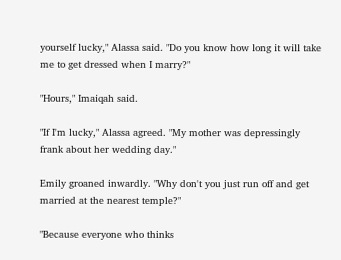yourself lucky," Alassa said. "Do you know how long it will take me to get dressed when I marry?"

"Hours," Imaiqah said.

"If I'm lucky," Alassa agreed. "My mother was depressingly frank about her wedding day."

Emily groaned inwardly. "Why don't you just run off and get married at the nearest temple?"

"Because everyone who thinks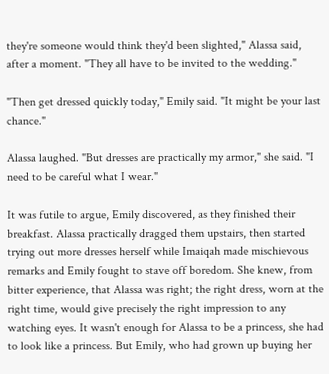they're someone would think they'd been slighted," Alassa said, after a moment. "They all have to be invited to the wedding."

"Then get dressed quickly today," Emily said. "It might be your last chance."

Alassa laughed. "But dresses are practically my armor," she said. "I need to be careful what I wear."

It was futile to argue, Emily discovered, as they finished their breakfast. Alassa practically dragged them upstairs, then started trying out more dresses herself while Imaiqah made mischievous remarks and Emily fought to stave off boredom. She knew, from bitter experience, that Alassa was right; the right dress, worn at the right time, would give precisely the right impression to any watching eyes. It wasn't enough for Alassa to be a princess, she had to look like a princess. But Emily, who had grown up buying her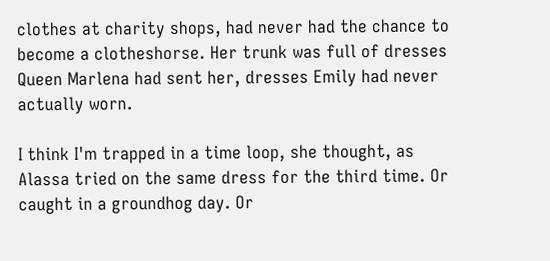clothes at charity shops, had never had the chance to become a clotheshorse. Her trunk was full of dresses Queen Marlena had sent her, dresses Emily had never actually worn.

I think I'm trapped in a time loop, she thought, as Alassa tried on the same dress for the third time. Or caught in a groundhog day. Or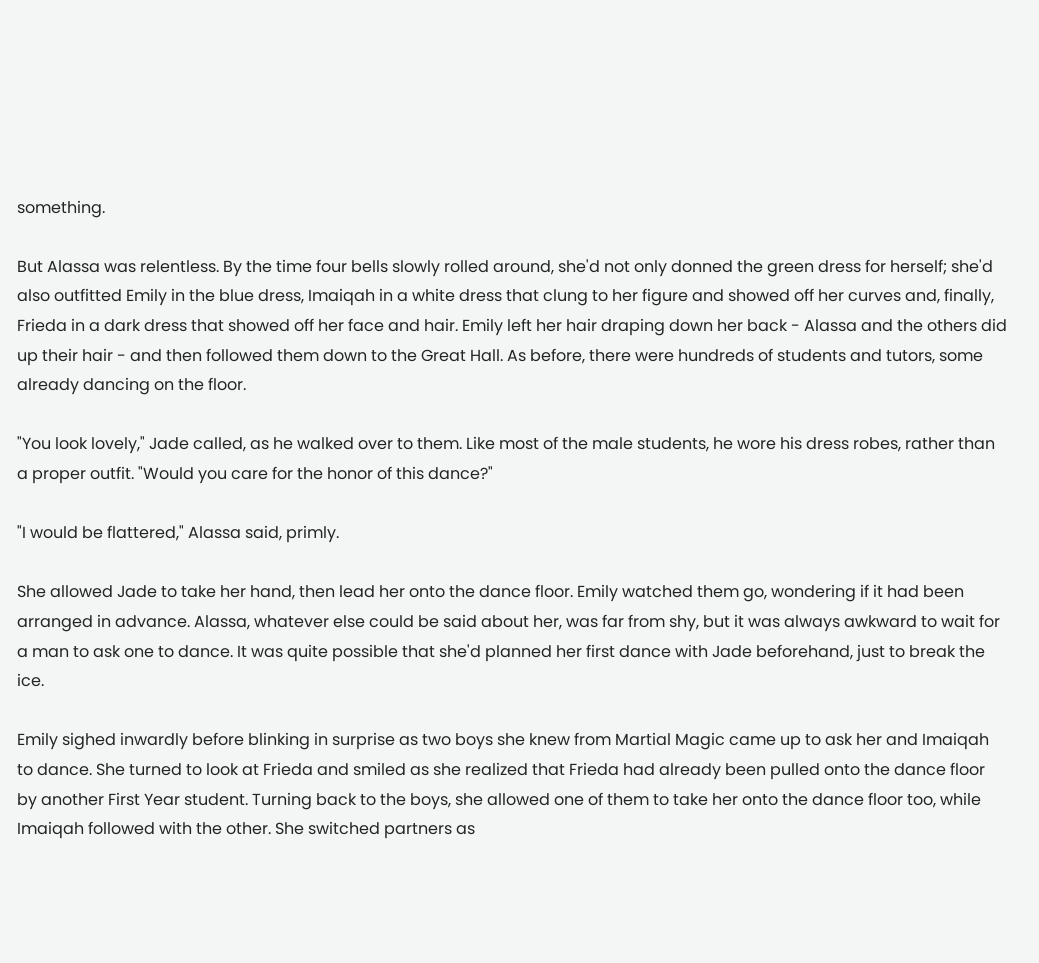something.

But Alassa was relentless. By the time four bells slowly rolled around, she'd not only donned the green dress for herself; she'd also outfitted Emily in the blue dress, Imaiqah in a white dress that clung to her figure and showed off her curves and, finally, Frieda in a dark dress that showed off her face and hair. Emily left her hair draping down her back - Alassa and the others did up their hair - and then followed them down to the Great Hall. As before, there were hundreds of students and tutors, some already dancing on the floor.

"You look lovely," Jade called, as he walked over to them. Like most of the male students, he wore his dress robes, rather than a proper outfit. "Would you care for the honor of this dance?"

"I would be flattered," Alassa said, primly.

She allowed Jade to take her hand, then lead her onto the dance floor. Emily watched them go, wondering if it had been arranged in advance. Alassa, whatever else could be said about her, was far from shy, but it was always awkward to wait for a man to ask one to dance. It was quite possible that she'd planned her first dance with Jade beforehand, just to break the ice.

Emily sighed inwardly before blinking in surprise as two boys she knew from Martial Magic came up to ask her and Imaiqah to dance. She turned to look at Frieda and smiled as she realized that Frieda had already been pulled onto the dance floor by another First Year student. Turning back to the boys, she allowed one of them to take her onto the dance floor too, while Imaiqah followed with the other. She switched partners as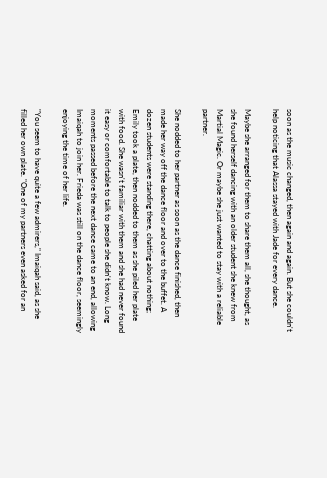soon as the music changed, then again and again. But she couldn't help noticing that Alassa stayed with Jade for every dance.

Maybe she arranged for them to share them all, she thought, as she found herself dancing with an older student she knew from Martial Magic. Or maybe she just wanted to stay with a reliable partner.

She nodded to her partner as soon as the dance finished, then made her way off the dance floor and over to the buffet. A dozen students were standing there, chatting about nothing; Emily took a plate, then nodded to them as she piled her plate with food. She wasn't familiar with them and she had never found it easy or comfortable to talk to people she didn't know. Long moments passed before the next dance came to an end, allowing Imaiqah to join her. Frieda was still on the dance floor, seemingly enjoying the time of her life.

"You seem to have quite a few admirers," Imaiqah said, as she filled her own plate. "One of my partners even asked for an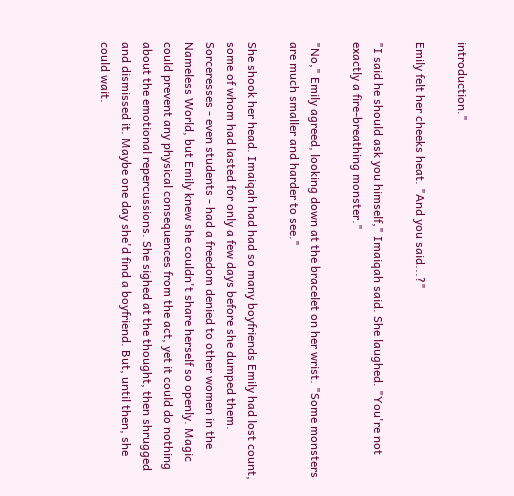introduction."

Emily felt her cheeks heat. "And you said...?"

"I said he should ask you himself," Imaiqah said. She laughed. "You're not exactly a fire-breathing monster."

"No," Emily agreed, looking down at the bracelet on her wrist. "Some monsters are much smaller and harder to see."

She shook her head. Imaiqah had had so many boyfriends Emily had lost count, some of whom had lasted for only a few days before she dumped them. Sorceresses - even students - had a freedom denied to other women in the Nameless World, but Emily knew she couldn't share herself so openly. Magic could prevent any physical consequences from the act, yet it could do nothing about the emotional repercussions. She sighed at the thought, then shrugged and dismissed it. Maybe one day she'd find a boyfriend. But, until then, she could wait.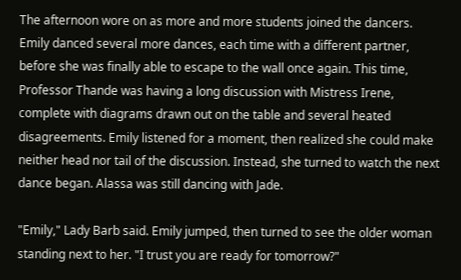The afternoon wore on as more and more students joined the dancers. Emily danced several more dances, each time with a different partner, before she was finally able to escape to the wall once again. This time, Professor Thande was having a long discussion with Mistress Irene, complete with diagrams drawn out on the table and several heated disagreements. Emily listened for a moment, then realized she could make neither head nor tail of the discussion. Instead, she turned to watch the next dance began. Alassa was still dancing with Jade.

"Emily," Lady Barb said. Emily jumped, then turned to see the older woman standing next to her. "I trust you are ready for tomorrow?"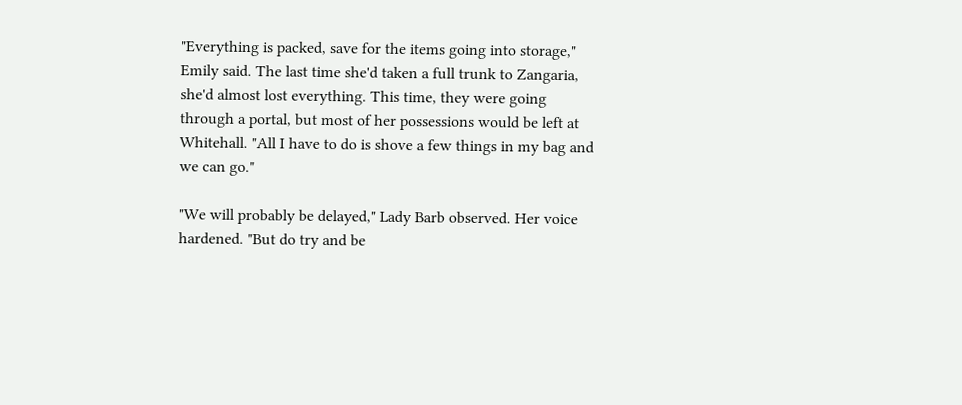"Everything is packed, save for the items going into storage," Emily said. The last time she'd taken a full trunk to Zangaria, she'd almost lost everything. This time, they were going through a portal, but most of her possessions would be left at Whitehall. "All I have to do is shove a few things in my bag and we can go."

"We will probably be delayed," Lady Barb observed. Her voice hardened. "But do try and be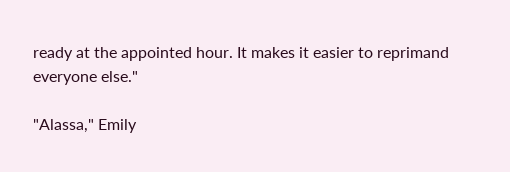ready at the appointed hour. It makes it easier to reprimand everyone else."

"Alassa," Emily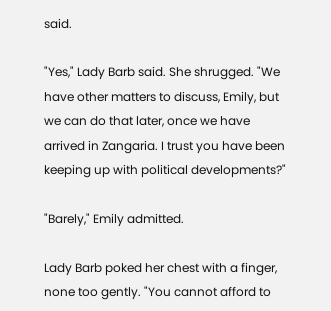said.

"Yes," Lady Barb said. She shrugged. "We have other matters to discuss, Emily, but we can do that later, once we have arrived in Zangaria. I trust you have been keeping up with political developments?"

"Barely," Emily admitted.

Lady Barb poked her chest with a finger, none too gently. "You cannot afford to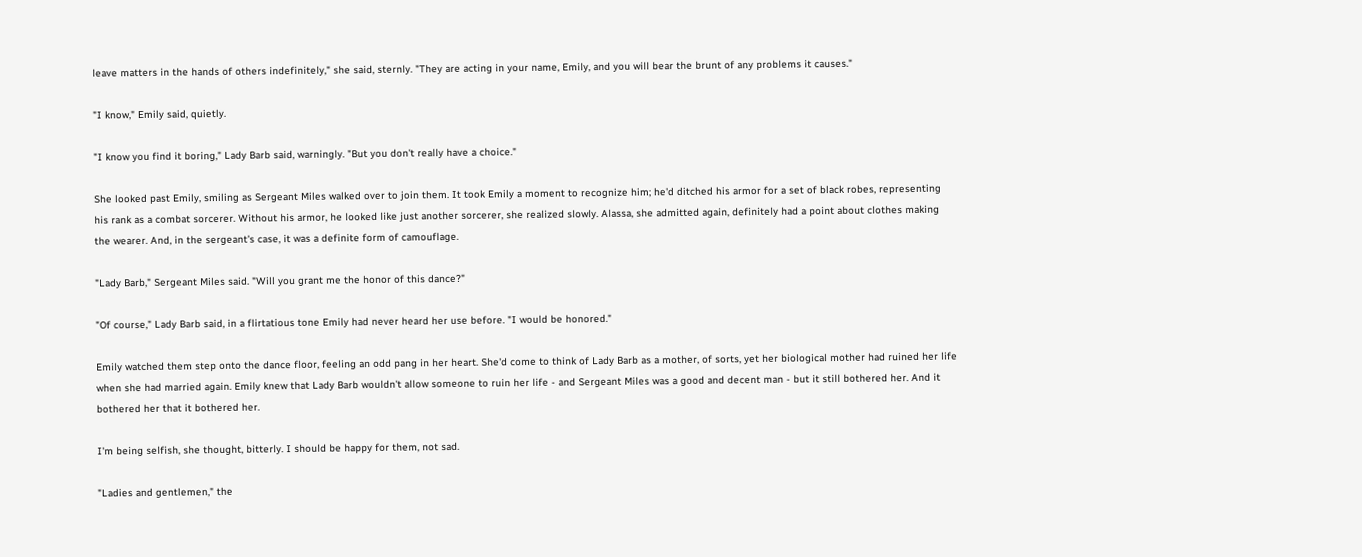leave matters in the hands of others indefinitely," she said, sternly. "They are acting in your name, Emily, and you will bear the brunt of any problems it causes."

"I know," Emily said, quietly.

"I know you find it boring," Lady Barb said, warningly. "But you don't really have a choice."

She looked past Emily, smiling as Sergeant Miles walked over to join them. It took Emily a moment to recognize him; he'd ditched his armor for a set of black robes, representing his rank as a combat sorcerer. Without his armor, he looked like just another sorcerer, she realized slowly. Alassa, she admitted again, definitely had a point about clothes making the wearer. And, in the sergeant's case, it was a definite form of camouflage.

"Lady Barb," Sergeant Miles said. "Will you grant me the honor of this dance?"

"Of course," Lady Barb said, in a flirtatious tone Emily had never heard her use before. "I would be honored."

Emily watched them step onto the dance floor, feeling an odd pang in her heart. She'd come to think of Lady Barb as a mother, of sorts, yet her biological mother had ruined her life when she had married again. Emily knew that Lady Barb wouldn't allow someone to ruin her life - and Sergeant Miles was a good and decent man - but it still bothered her. And it bothered her that it bothered her.

I'm being selfish, she thought, bitterly. I should be happy for them, not sad.

"Ladies and gentlemen," the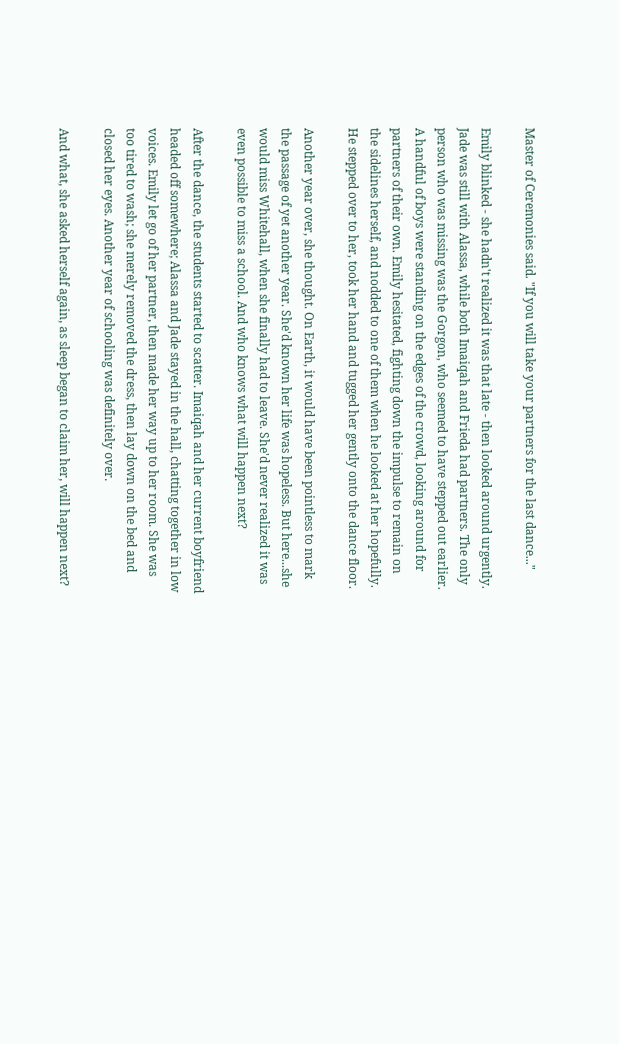Master of Ceremonies said. "If you will take your partners for the last dance..."

Emily blinked - she hadn't realized it was that late - then looked around urgently. Jade was still with Alassa, while both Imaiqah and Frieda had partners. The only person who was missing was the Gorgon, who seemed to have stepped out earlier. A handful of boys were standing on the edges of the crowd, looking around for partners of their own. Emily hesitated, fighting down the impulse to remain on the sidelines herself, and nodded to one of them when he looked at her hopefully. He stepped over to her, took her hand and tugged her gently onto the dance floor.

Another year over, she thought. On Earth, it would have been pointless to mark the passage of yet another year. She'd known her life was hopeless. But here...she would miss Whitehall, when she finally had to leave. She'd never realized it was even possible to miss a school. And who knows what will happen next?

After the dance, the students started to scatter. Imaiqah and her current boyfriend headed off somewhere; Alassa and Jade stayed in the hall, chatting together in low voices. Emily let go of her partner, then made her way up to her room. She was too tired to wash; she merely removed the dress, then lay down on the bed and closed her eyes. Another year of schooling was definitely over.

And what, she asked herself again, as sleep began to claim her, will happen next?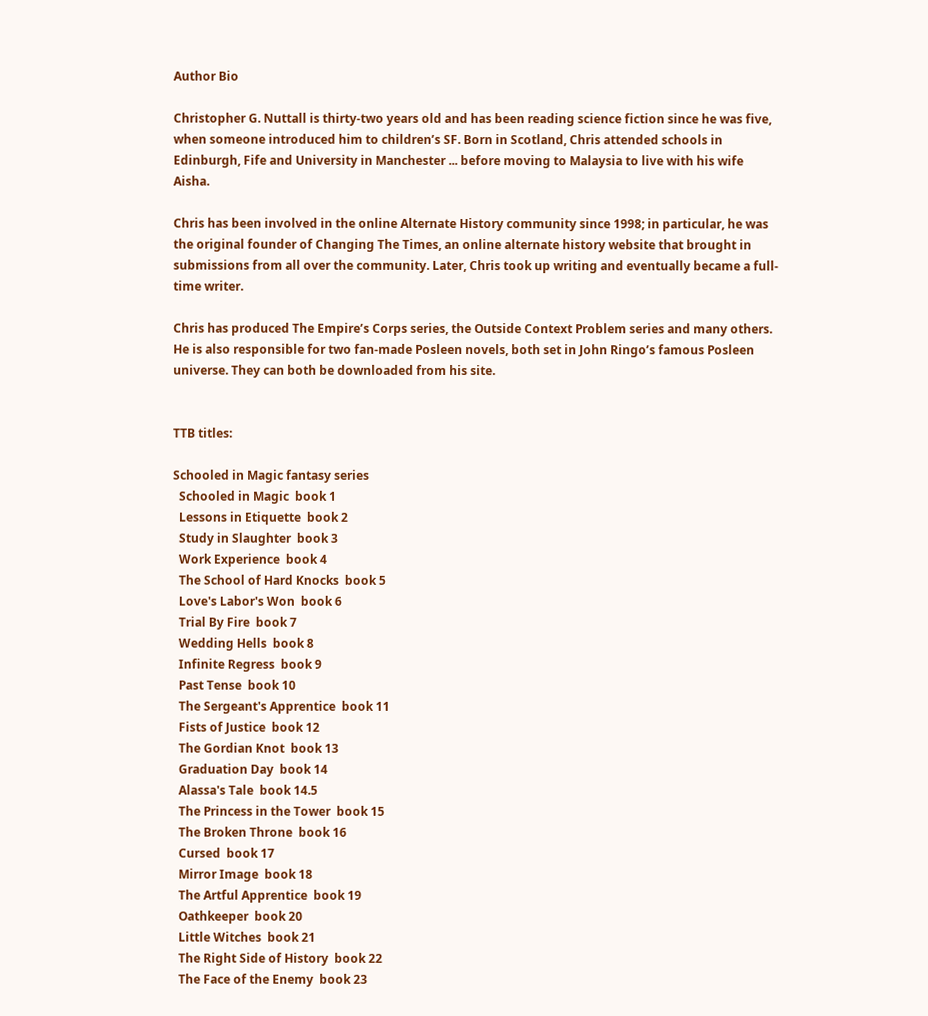Author Bio

Christopher G. Nuttall is thirty-two years old and has been reading science fiction since he was five, when someone introduced him to children’s SF. Born in Scotland, Chris attended schools in Edinburgh, Fife and University in Manchester ... before moving to Malaysia to live with his wife Aisha.

Chris has been involved in the online Alternate History community since 1998; in particular, he was the original founder of Changing The Times, an online alternate history website that brought in submissions from all over the community. Later, Chris took up writing and eventually became a full-time writer.

Chris has produced The Empire’s Corps series, the Outside Context Problem series and many others. He is also responsible for two fan-made Posleen novels, both set in John Ringo’s famous Posleen universe. They can both be downloaded from his site.


TTB titles:

Schooled in Magic fantasy series
  Schooled in Magic  book 1
  Lessons in Etiquette  book 2
  Study in Slaughter  book 3
  Work Experience  book 4
  The School of Hard Knocks  book 5
  Love's Labor's Won  book 6
  Trial By Fire  book 7
  Wedding Hells  book 8
  Infinite Regress  book 9
  Past Tense  book 10
  The Sergeant's Apprentice  book 11
  Fists of Justice  book 12
  The Gordian Knot  book 13
  Graduation Day  book 14
  Alassa's Tale  book 14.5
  The Princess in the Tower  book 15
  The Broken Throne  book 16
  Cursed  book 17
  Mirror Image  book 18
  The Artful Apprentice  book 19
  Oathkeeper  book 20
  Little Witches  book 21
  The Right Side of History  book 22
  The Face of the Enemy  book 23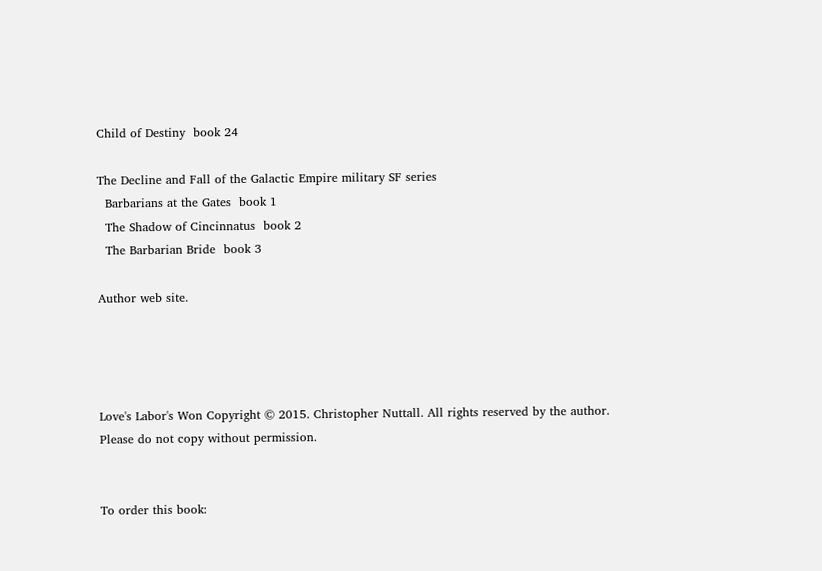Child of Destiny  book 24

The Decline and Fall of the Galactic Empire military SF series
  Barbarians at the Gates  book 1
  The Shadow of Cincinnatus  book 2
  The Barbarian Bride  book 3

Author web site.




Love's Labor's Won Copyright © 2015. Christopher Nuttall. All rights reserved by the author. Please do not copy without permission.


To order this book: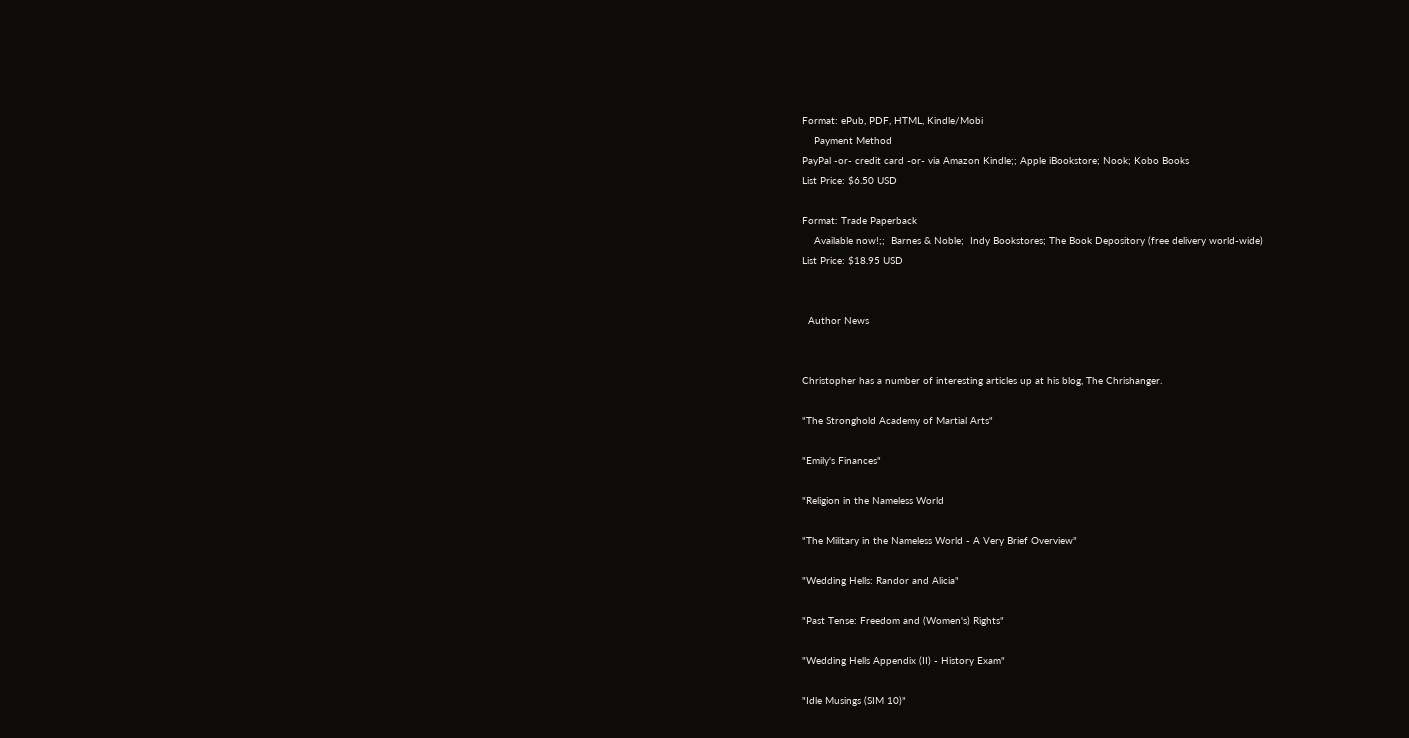Format: ePub, PDF, HTML, Kindle/Mobi
    Payment Method
PayPal -or- credit card -or- via Amazon Kindle;; Apple iBookstore; Nook; Kobo Books
List Price: $6.50 USD

Format: Trade Paperback
    Available now!;;  Barnes & Noble;  Indy Bookstores; The Book Depository (free delivery world-wide)
List Price: $18.95 USD


  Author News


Christopher has a number of interesting articles up at his blog, The Chrishanger.

"The Stronghold Academy of Martial Arts"

"Emily's Finances"

"Religion in the Nameless World

"The Military in the Nameless World - A Very Brief Overview"

"Wedding Hells: Randor and Alicia"

"Past Tense: Freedom and (Women's) Rights"

"Wedding Hells Appendix (II) - History Exam"

"Idle Musings (SIM 10)"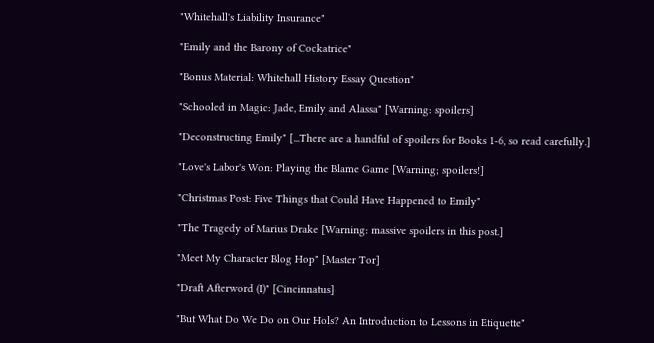"Whitehall's Liability Insurance"

"Emily and the Barony of Cockatrice"

"Bonus Material: Whitehall History Essay Question"

"Schooled in Magic: Jade, Emily and Alassa" [Warning: spoilers]

"Deconstructing Emily" [...There are a handful of spoilers for Books 1-6, so read carefully.]

"Love's Labor's Won: Playing the Blame Game [Warning; spoilers!]

"Christmas Post: Five Things that Could Have Happened to Emily"

"The Tragedy of Marius Drake [Warning: massive spoilers in this post.]

"Meet My Character Blog Hop" [Master Tor]

"Draft Afterword (I)" [Cincinnatus]

"But What Do We Do on Our Hols? An Introduction to Lessons in Etiquette"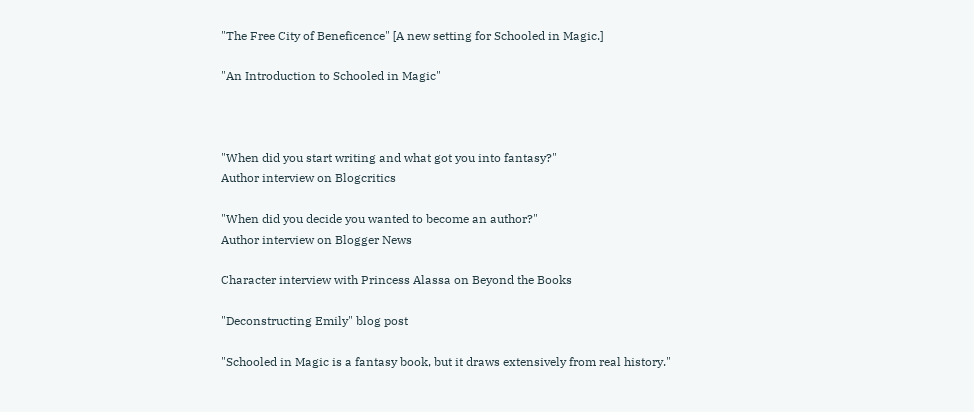"The Free City of Beneficence" [A new setting for Schooled in Magic.]

"An Introduction to Schooled in Magic"



"When did you start writing and what got you into fantasy?"
Author interview on Blogcritics

"When did you decide you wanted to become an author?"
Author interview on Blogger News

Character interview with Princess Alassa on Beyond the Books

"Deconstructing Emily" blog post

"Schooled in Magic is a fantasy book, but it draws extensively from real history."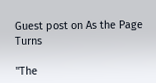Guest post on As the Page Turns

"The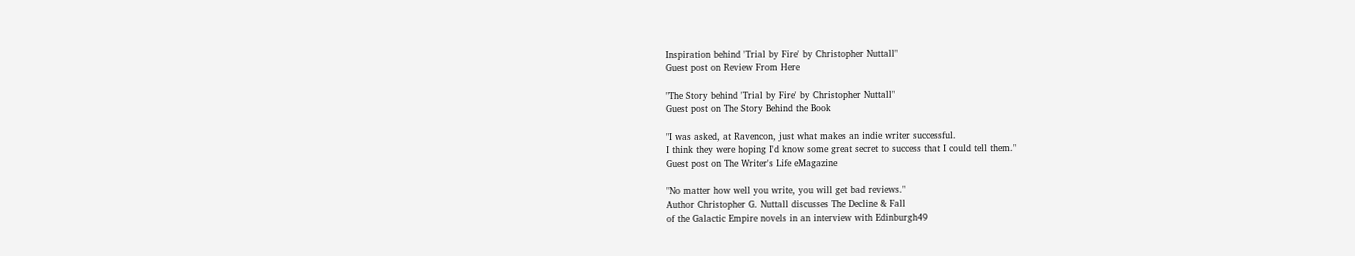Inspiration behind 'Trial by Fire' by Christopher Nuttall"
Guest post on Review From Here

"The Story behind 'Trial by Fire' by Christopher Nuttall"
Guest post on The Story Behind the Book

"I was asked, at Ravencon, just what makes an indie writer successful.
I think they were hoping I'd know some great secret to success that I could tell them."
Guest post on The Writer's Life eMagazine

"No matter how well you write, you will get bad reviews."
Author Christopher G. Nuttall discusses The Decline & Fall
of the Galactic Empire novels in an interview with Edinburgh49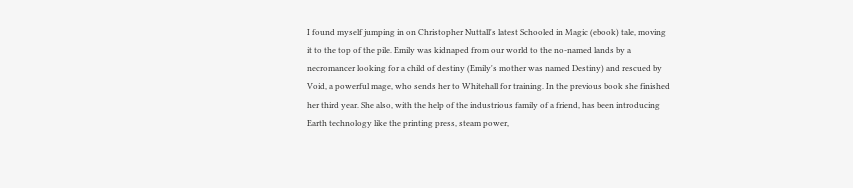I found myself jumping in on Christopher Nuttall's latest Schooled in Magic (ebook) tale, moving it to the top of the pile. Emily was kidnaped from our world to the no-named lands by a necromancer looking for a child of destiny (Emily's mother was named Destiny) and rescued by Void, a powerful mage, who sends her to Whitehall for training. In the previous book she finished her third year. She also, with the help of the industrious family of a friend, has been introducing Earth technology like the printing press, steam power,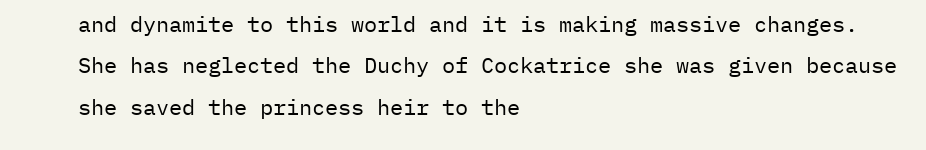and dynamite to this world and it is making massive changes. She has neglected the Duchy of Cockatrice she was given because she saved the princess heir to the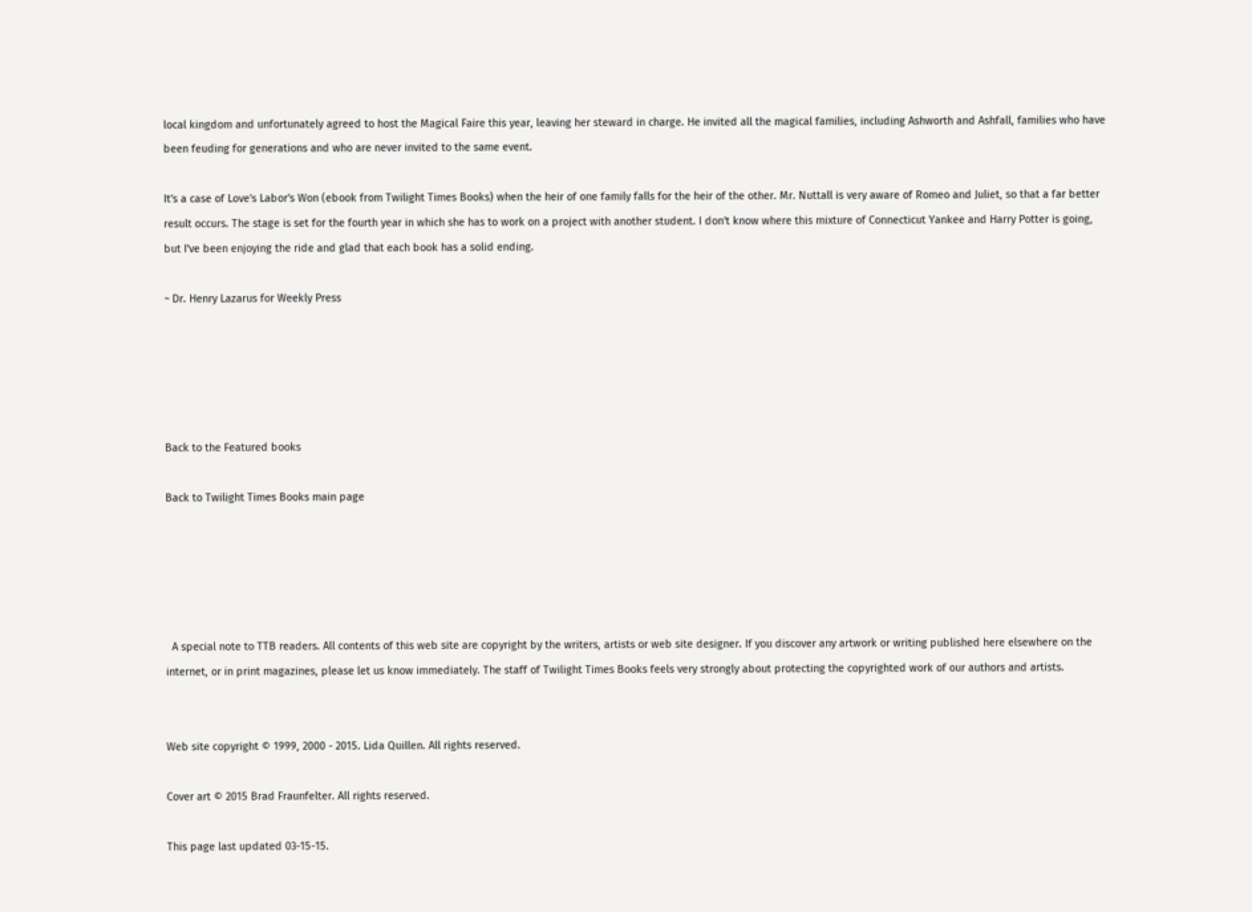local kingdom and unfortunately agreed to host the Magical Faire this year, leaving her steward in charge. He invited all the magical families, including Ashworth and Ashfall, families who have been feuding for generations and who are never invited to the same event.

It's a case of Love's Labor's Won (ebook from Twilight Times Books) when the heir of one family falls for the heir of the other. Mr. Nuttall is very aware of Romeo and Juliet, so that a far better result occurs. The stage is set for the fourth year in which she has to work on a project with another student. I don't know where this mixture of Connecticut Yankee and Harry Potter is going, but I've been enjoying the ride and glad that each book has a solid ending.

~ Dr. Henry Lazarus for Weekly Press





Back to the Featured books

Back to Twilight Times Books main page





  A special note to TTB readers. All contents of this web site are copyright by the writers, artists or web site designer. If you discover any artwork or writing published here elsewhere on the internet, or in print magazines, please let us know immediately. The staff of Twilight Times Books feels very strongly about protecting the copyrighted work of our authors and artists.


Web site copyright © 1999, 2000 - 2015. Lida Quillen. All rights reserved.

Cover art © 2015 Brad Fraunfelter. All rights reserved.

This page last updated 03-15-15.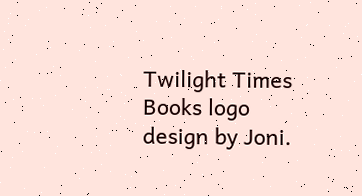Twilight Times Books logo design by Joni.